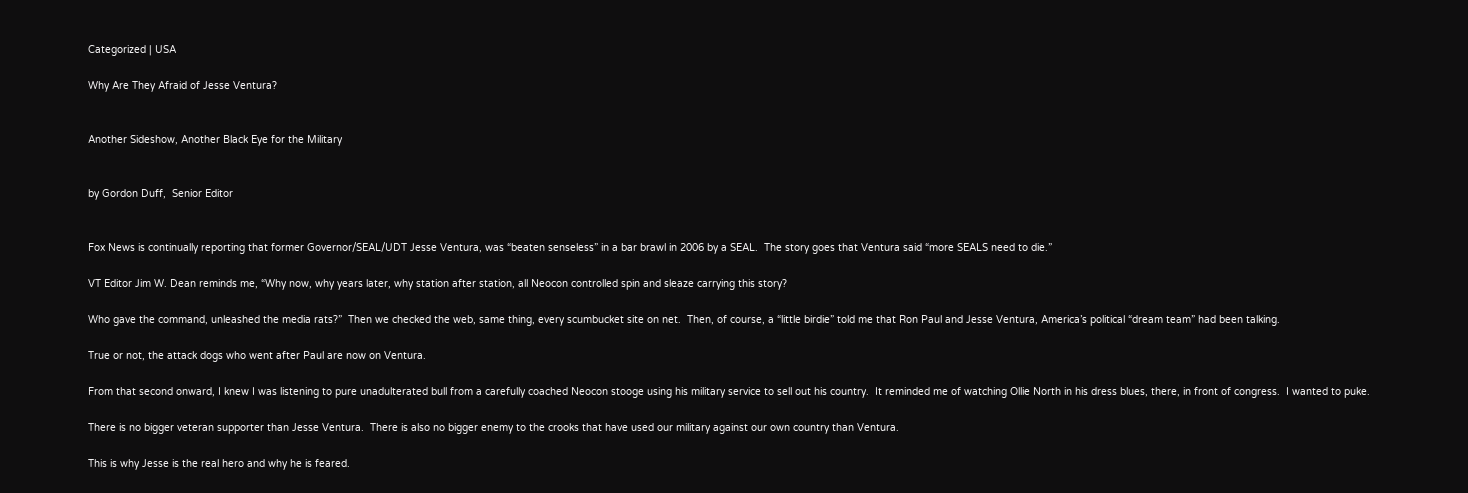Categorized | USA

Why Are They Afraid of Jesse Ventura?


Another Sideshow, Another Black Eye for the Military


by Gordon Duff,  Senior Editor


Fox News is continually reporting that former Governor/SEAL/UDT Jesse Ventura, was “beaten senseless” in a bar brawl in 2006 by a SEAL.  The story goes that Ventura said “more SEALS need to die.”

VT Editor Jim W. Dean reminds me, “Why now, why years later, why station after station, all Neocon controlled spin and sleaze carrying this story?

Who gave the command, unleashed the media rats?”  Then we checked the web, same thing, every scumbucket site on net.  Then, of course, a “little birdie” told me that Ron Paul and Jesse Ventura, America’s political “dream team” had been talking.

True or not, the attack dogs who went after Paul are now on Ventura.

From that second onward, I knew I was listening to pure unadulterated bull from a carefully coached Neocon stooge using his military service to sell out his country.  It reminded me of watching Ollie North in his dress blues, there, in front of congress.  I wanted to puke.

There is no bigger veteran supporter than Jesse Ventura.  There is also no bigger enemy to the crooks that have used our military against our own country than Ventura.

This is why Jesse is the real hero and why he is feared.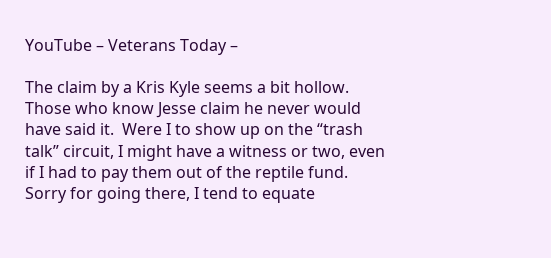YouTube – Veterans Today –

The claim by a Kris Kyle seems a bit hollow.  Those who know Jesse claim he never would have said it.  Were I to show up on the “trash talk” circuit, I might have a witness or two, even if I had to pay them out of the reptile fund.  Sorry for going there, I tend to equate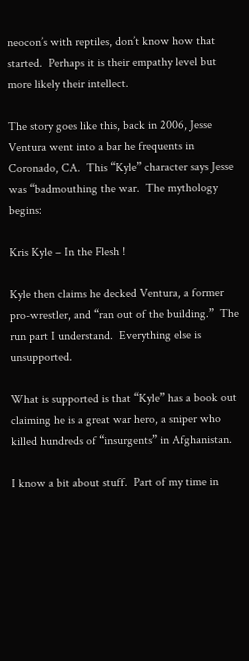neocon’s with reptiles, don’t know how that started.  Perhaps it is their empathy level but more likely their intellect.

The story goes like this, back in 2006, Jesse Ventura went into a bar he frequents in Coronado, CA.  This “Kyle” character says Jesse was “badmouthing the war.  The mythology begins:

Kris Kyle – In the Flesh !

Kyle then claims he decked Ventura, a former pro-wrestler, and “ran out of the building.”  The run part I understand.  Everything else is unsupported.

What is supported is that “Kyle” has a book out claiming he is a great war hero, a sniper who killed hundreds of “insurgents” in Afghanistan.

I know a bit about stuff.  Part of my time in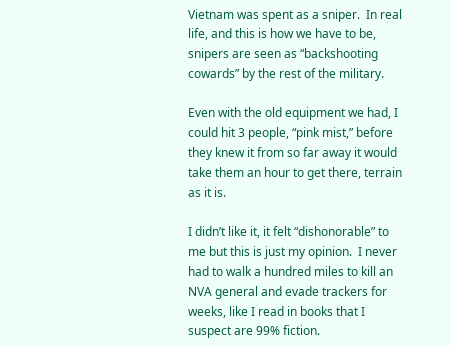Vietnam was spent as a sniper.  In real life, and this is how we have to be, snipers are seen as “backshooting cowards” by the rest of the military.

Even with the old equipment we had, I could hit 3 people, “pink mist,” before they knew it from so far away it would take them an hour to get there, terrain as it is.

I didn’t like it, it felt “dishonorable” to me but this is just my opinion.  I never had to walk a hundred miles to kill an NVA general and evade trackers for weeks, like I read in books that I suspect are 99% fiction.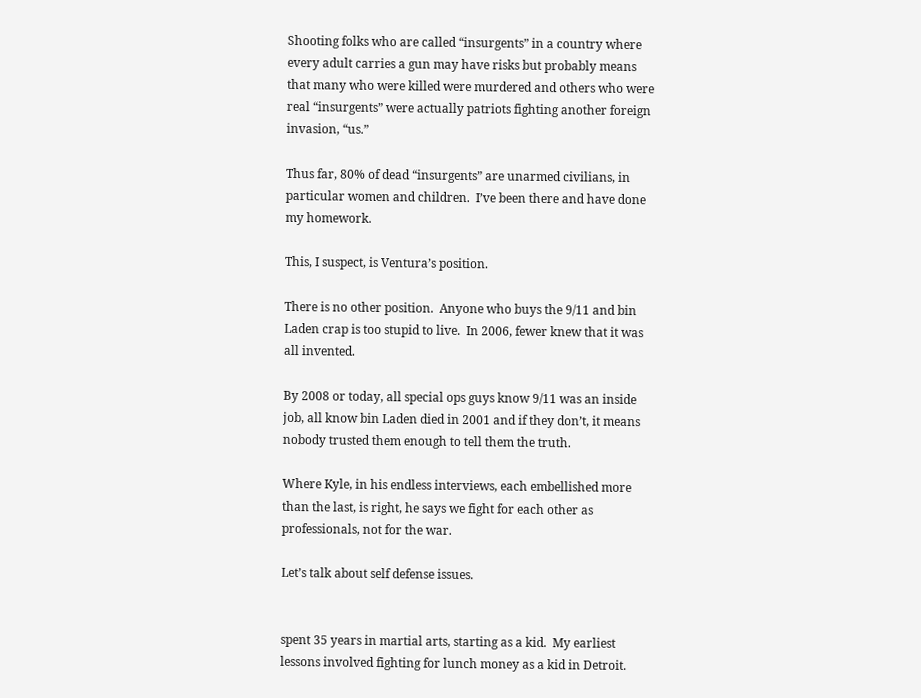Shooting folks who are called “insurgents” in a country where every adult carries a gun may have risks but probably means that many who were killed were murdered and others who were real “insurgents” were actually patriots fighting another foreign invasion, “us.”

Thus far, 80% of dead “insurgents” are unarmed civilians, in particular women and children.  I’ve been there and have done my homework.

This, I suspect, is Ventura’s position.

There is no other position.  Anyone who buys the 9/11 and bin Laden crap is too stupid to live.  In 2006, fewer knew that it was all invented.

By 2008 or today, all special ops guys know 9/11 was an inside job, all know bin Laden died in 2001 and if they don’t, it means nobody trusted them enough to tell them the truth.

Where Kyle, in his endless interviews, each embellished more than the last, is right, he says we fight for each other as professionals, not for the war.

Let’s talk about self defense issues.


spent 35 years in martial arts, starting as a kid.  My earliest lessons involved fighting for lunch money as a kid in Detroit.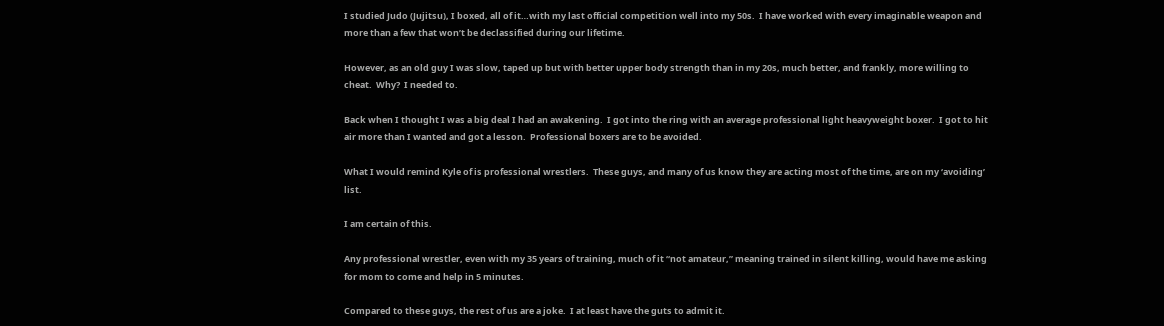I studied Judo (Jujitsu), I boxed, all of it…with my last official competition well into my 50s.  I have worked with every imaginable weapon and more than a few that won’t be declassified during our lifetime.

However, as an old guy I was slow, taped up but with better upper body strength than in my 20s, much better, and frankly, more willing to cheat.  Why?  I needed to.

Back when I thought I was a big deal I had an awakening.  I got into the ring with an average professional light heavyweight boxer.  I got to hit air more than I wanted and got a lesson.  Professional boxers are to be avoided.

What I would remind Kyle of is professional wrestlers.  These guys, and many of us know they are acting most of the time, are on my ‘avoiding’ list.

I am certain of this.

Any professional wrestler, even with my 35 years of training, much of it “not amateur,” meaning trained in silent killing, would have me asking for mom to come and help in 5 minutes.

Compared to these guys, the rest of us are a joke.  I at least have the guts to admit it.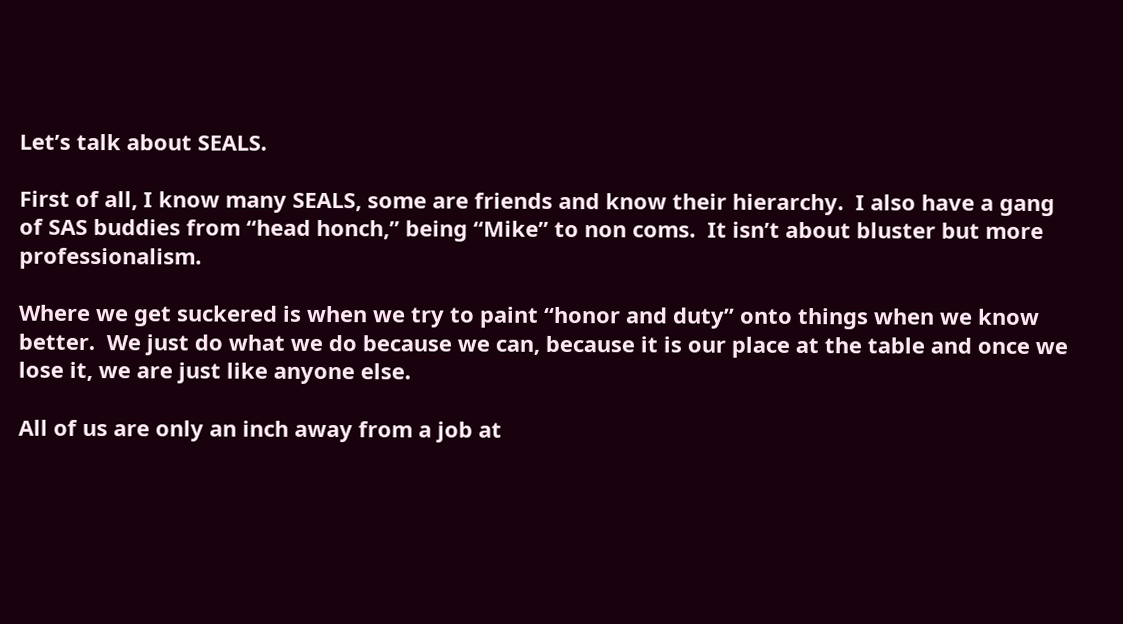Let’s talk about SEALS.

First of all, I know many SEALS, some are friends and know their hierarchy.  I also have a gang of SAS buddies from “head honch,” being “Mike” to non coms.  It isn’t about bluster but more professionalism.

Where we get suckered is when we try to paint “honor and duty” onto things when we know better.  We just do what we do because we can, because it is our place at the table and once we lose it, we are just like anyone else.

All of us are only an inch away from a job at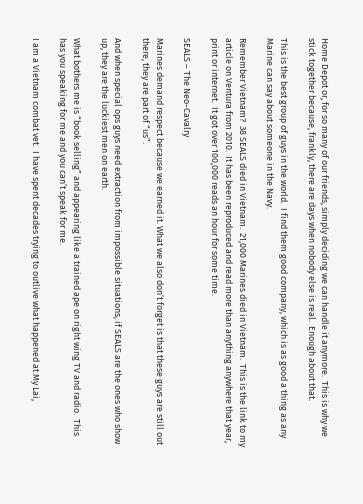Home Depot or, for so many of our friends, simply deciding we can handle it anymore.  This is why we stick together because, frankly, there are days when nobody else is real.  Enough about that.

This is the best group of guys in the world.  I find them good company, which is as good a thing as any Marine can say about someone in the Navy.

Remember Vietnam?  38 SEALS died in Vietnam.  21,000 Marines died in Vietnam.  This is the link to my article on Ventura from 2010.  It has been reproduced and read more than anything anywhere that year, print or internet.  It got over 100,000 reads an hour for some time.

SEALS – The Neo-Cavalry

Marines demand respect because we earned it. What we also don’t forget is that these guys are still out there, they are part of “us”.

And when special ops guys need extraction from impossible situations, if SEALS are the ones who show up, they are the luckiest men on earth.

What bothers me is “book selling” and appearing like a trained ape on right wing TV and radio.  This has you speaking for me and you can’t speak for me.

I am a Vietnam combat vet.  I have spent decades trying to outlive what happened at My Lai,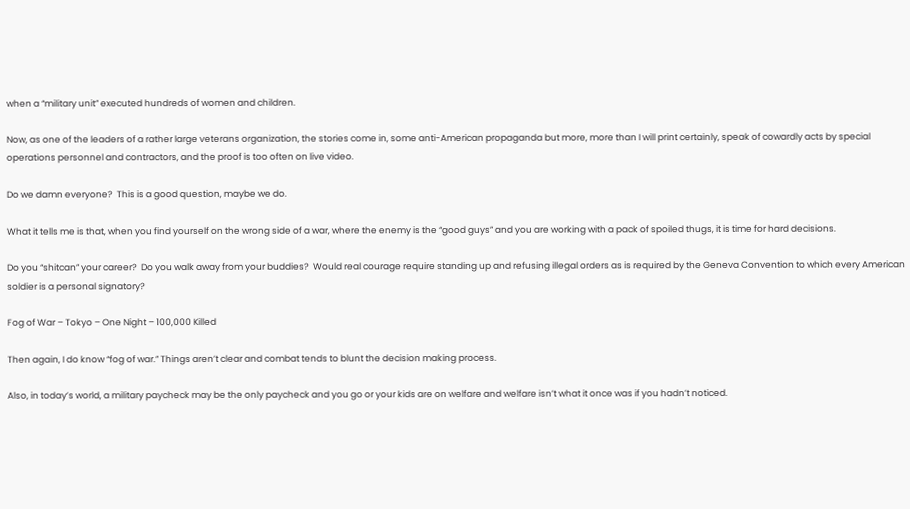when a “military unit” executed hundreds of women and children.

Now, as one of the leaders of a rather large veterans organization, the stories come in, some anti-American propaganda but more, more than I will print certainly, speak of cowardly acts by special operations personnel and contractors, and the proof is too often on live video.

Do we damn everyone?  This is a good question, maybe we do.

What it tells me is that, when you find yourself on the wrong side of a war, where the enemy is the “good guys” and you are working with a pack of spoiled thugs, it is time for hard decisions.

Do you “shitcan” your career?  Do you walk away from your buddies?  Would real courage require standing up and refusing illegal orders as is required by the Geneva Convention to which every American soldier is a personal signatory?

Fog of War – Tokyo – One Night – 100,000 Killed

Then again, I do know “fog of war.” Things aren’t clear and combat tends to blunt the decision making process.

Also, in today’s world, a military paycheck may be the only paycheck and you go or your kids are on welfare and welfare isn’t what it once was if you hadn’t noticed.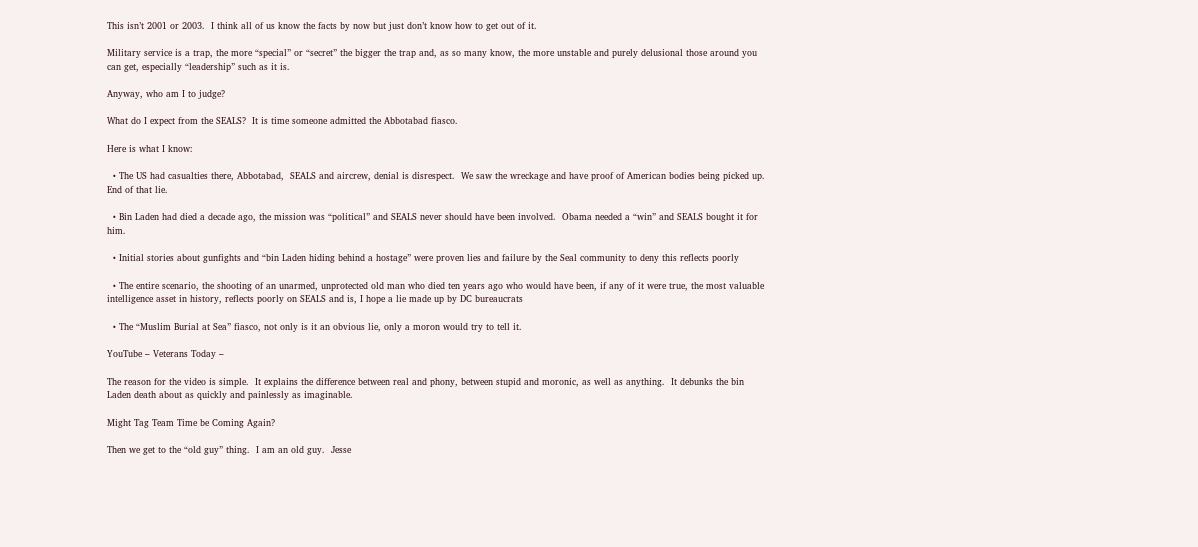This isn’t 2001 or 2003.  I think all of us know the facts by now but just don’t know how to get out of it.

Military service is a trap, the more “special” or “secret” the bigger the trap and, as so many know, the more unstable and purely delusional those around you can get, especially “leadership” such as it is.

Anyway, who am I to judge?

What do I expect from the SEALS?  It is time someone admitted the Abbotabad fiasco.

Here is what I know:

  • The US had casualties there, Abbotabad,  SEALS and aircrew, denial is disrespect.  We saw the wreckage and have proof of American bodies being picked up.  End of that lie.

  • Bin Laden had died a decade ago, the mission was “political” and SEALS never should have been involved.  Obama needed a “win” and SEALS bought it for him.

  • Initial stories about gunfights and “bin Laden hiding behind a hostage” were proven lies and failure by the Seal community to deny this reflects poorly

  • The entire scenario, the shooting of an unarmed, unprotected old man who died ten years ago who would have been, if any of it were true, the most valuable intelligence asset in history, reflects poorly on SEALS and is, I hope a lie made up by DC bureaucrats

  • The “Muslim Burial at Sea” fiasco, not only is it an obvious lie, only a moron would try to tell it.

YouTube – Veterans Today –

The reason for the video is simple.  It explains the difference between real and phony, between stupid and moronic, as well as anything.  It debunks the bin Laden death about as quickly and painlessly as imaginable.

Might Tag Team Time be Coming Again?

Then we get to the “old guy” thing.  I am an old guy.  Jesse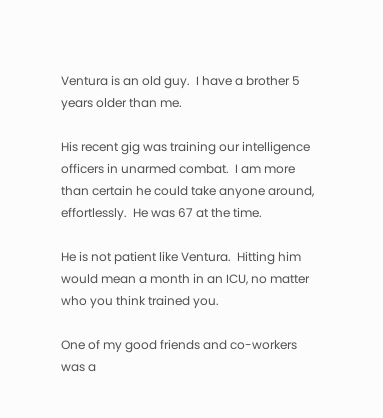Ventura is an old guy.  I have a brother 5 years older than me.

His recent gig was training our intelligence officers in unarmed combat.  I am more than certain he could take anyone around, effortlessly.  He was 67 at the time.

He is not patient like Ventura.  Hitting him would mean a month in an ICU, no matter who you think trained you.

One of my good friends and co-workers was a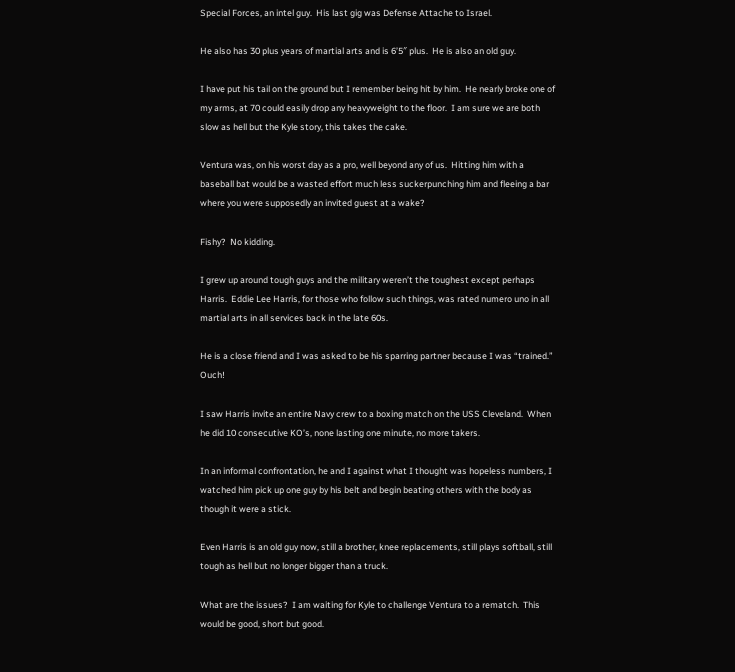Special Forces, an intel guy.  His last gig was Defense Attache to Israel.

He also has 30 plus years of martial arts and is 6’5″ plus.  He is also an old guy.

I have put his tail on the ground but I remember being hit by him.  He nearly broke one of my arms, at 70 could easily drop any heavyweight to the floor.  I am sure we are both slow as hell but the Kyle story, this takes the cake.

Ventura was, on his worst day as a pro, well beyond any of us.  Hitting him with a baseball bat would be a wasted effort much less suckerpunching him and fleeing a bar where you were supposedly an invited guest at a wake?

Fishy?  No kidding.

I grew up around tough guys and the military weren’t the toughest except perhaps Harris.  Eddie Lee Harris, for those who follow such things, was rated numero uno in all martial arts in all services back in the late 60s.

He is a close friend and I was asked to be his sparring partner because I was “trained.”  Ouch!

I saw Harris invite an entire Navy crew to a boxing match on the USS Cleveland.  When he did 10 consecutive KO’s, none lasting one minute, no more takers.

In an informal confrontation, he and I against what I thought was hopeless numbers, I watched him pick up one guy by his belt and begin beating others with the body as though it were a stick.

Even Harris is an old guy now, still a brother, knee replacements, still plays softball, still tough as hell but no longer bigger than a truck.

What are the issues?  I am waiting for Kyle to challenge Ventura to a rematch.  This would be good, short but good.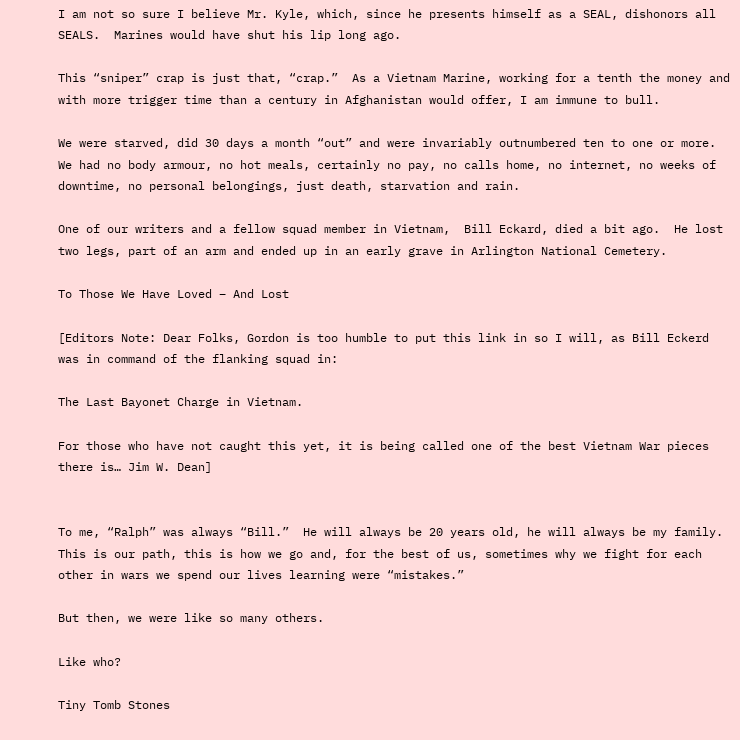I am not so sure I believe Mr. Kyle, which, since he presents himself as a SEAL, dishonors all SEALS.  Marines would have shut his lip long ago.

This “sniper” crap is just that, “crap.”  As a Vietnam Marine, working for a tenth the money and with more trigger time than a century in Afghanistan would offer, I am immune to bull.

We were starved, did 30 days a month “out” and were invariably outnumbered ten to one or more.  We had no body armour, no hot meals, certainly no pay, no calls home, no internet, no weeks of downtime, no personal belongings, just death, starvation and rain.

One of our writers and a fellow squad member in Vietnam,  Bill Eckard, died a bit ago.  He lost two legs, part of an arm and ended up in an early grave in Arlington National Cemetery.

To Those We Have Loved – And Lost

[Editors Note: Dear Folks, Gordon is too humble to put this link in so I will, as Bill Eckerd was in command of the flanking squad in:

The Last Bayonet Charge in Vietnam.

For those who have not caught this yet, it is being called one of the best Vietnam War pieces there is… Jim W. Dean]


To me, “Ralph” was always “Bill.”  He will always be 20 years old, he will always be my family.  This is our path, this is how we go and, for the best of us, sometimes why we fight for each other in wars we spend our lives learning were “mistakes.”

But then, we were like so many others.

Like who?

Tiny Tomb Stones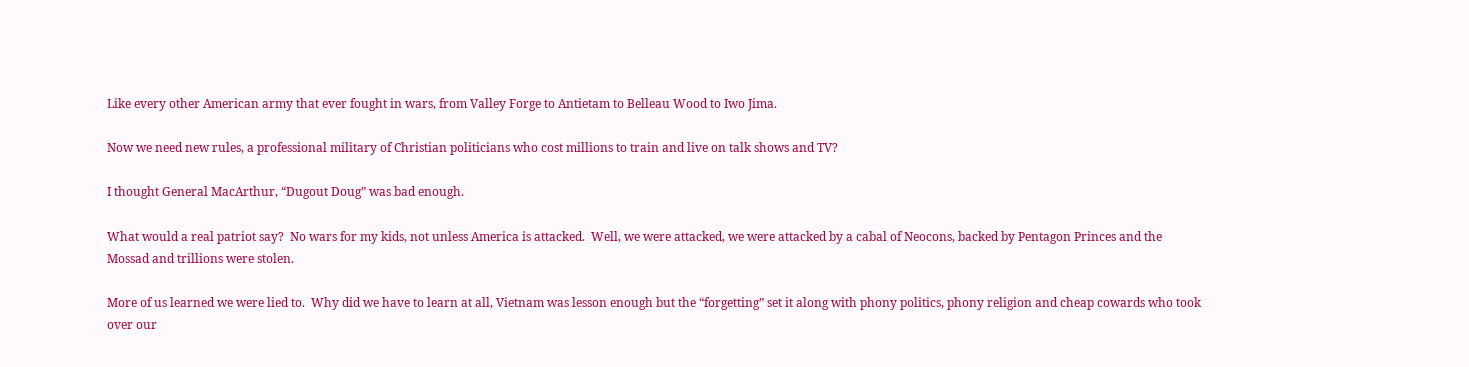Like every other American army that ever fought in wars, from Valley Forge to Antietam to Belleau Wood to Iwo Jima.

Now we need new rules, a professional military of Christian politicians who cost millions to train and live on talk shows and TV?

I thought General MacArthur, “Dugout Doug” was bad enough.

What would a real patriot say?  No wars for my kids, not unless America is attacked.  Well, we were attacked, we were attacked by a cabal of Neocons, backed by Pentagon Princes and the Mossad and trillions were stolen.

More of us learned we were lied to.  Why did we have to learn at all, Vietnam was lesson enough but the “forgetting” set it along with phony politics, phony religion and cheap cowards who took over our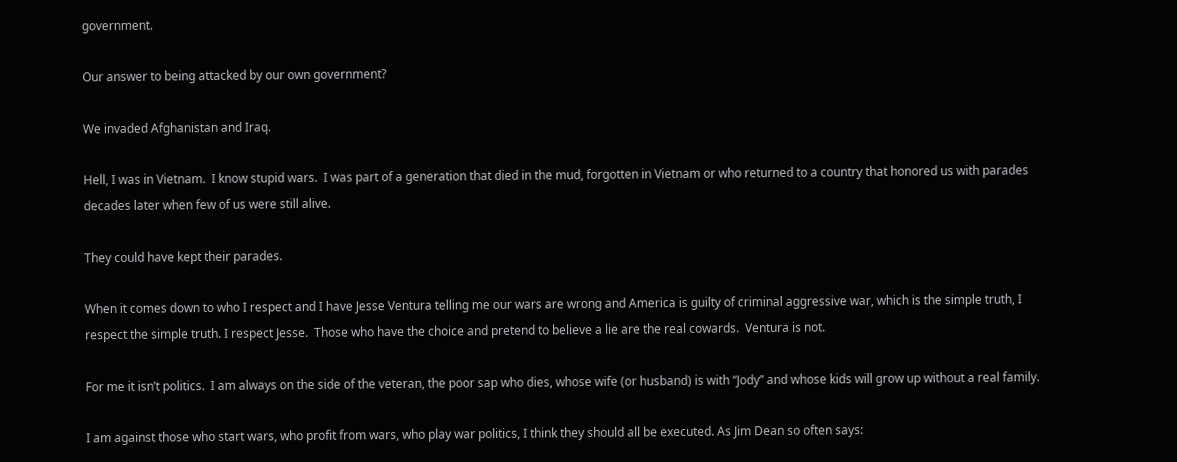government.

Our answer to being attacked by our own government?

We invaded Afghanistan and Iraq.

Hell, I was in Vietnam.  I know stupid wars.  I was part of a generation that died in the mud, forgotten in Vietnam or who returned to a country that honored us with parades decades later when few of us were still alive.

They could have kept their parades.

When it comes down to who I respect and I have Jesse Ventura telling me our wars are wrong and America is guilty of criminal aggressive war, which is the simple truth, I respect the simple truth. I respect Jesse.  Those who have the choice and pretend to believe a lie are the real cowards.  Ventura is not.

For me it isn’t politics.  I am always on the side of the veteran, the poor sap who dies, whose wife (or husband) is with “Jody” and whose kids will grow up without a real family.

I am against those who start wars, who profit from wars, who play war politics, I think they should all be executed. As Jim Dean so often says: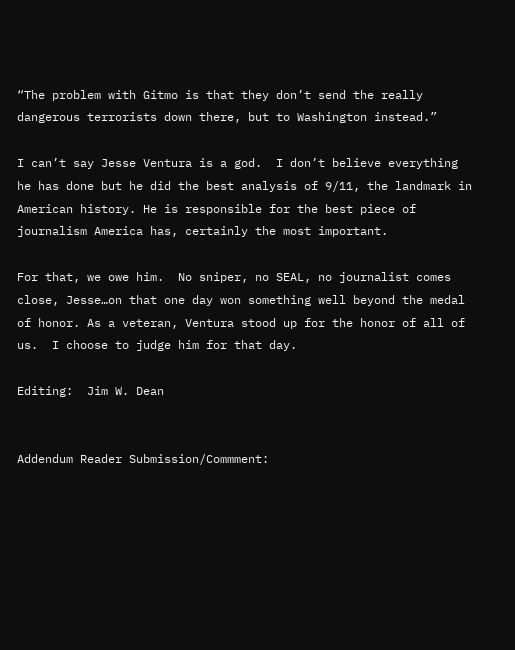“The problem with Gitmo is that they don’t send the really dangerous terrorists down there, but to Washington instead.”

I can’t say Jesse Ventura is a god.  I don’t believe everything he has done but he did the best analysis of 9/11, the landmark in American history. He is responsible for the best piece of journalism America has, certainly the most important.

For that, we owe him.  No sniper, no SEAL, no journalist comes close, Jesse…on that one day won something well beyond the medal of honor. As a veteran, Ventura stood up for the honor of all of us.  I choose to judge him for that day.

Editing:  Jim W. Dean


Addendum Reader Submission/Commment: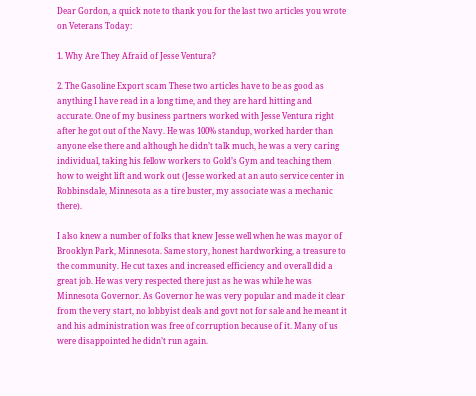Dear Gordon, a quick note to thank you for the last two articles you wrote on Veterans Today:

1. Why Are They Afraid of Jesse Ventura?

2. The Gasoline Export scam These two articles have to be as good as anything I have read in a long time, and they are hard hitting and accurate. One of my business partners worked with Jesse Ventura right after he got out of the Navy. He was 100% standup, worked harder than anyone else there and although he didn’t talk much, he was a very caring individual, taking his fellow workers to Gold’s Gym and teaching them how to weight lift and work out (Jesse worked at an auto service center in Robbinsdale, Minnesota as a tire buster, my associate was a mechanic there).

I also knew a number of folks that knew Jesse well when he was mayor of Brooklyn Park, Minnesota. Same story, honest hardworking, a treasure to the community. He cut taxes and increased efficiency and overall did a great job. He was very respected there just as he was while he was Minnesota Governor. As Governor he was very popular and made it clear from the very start, no lobbyist deals and govt not for sale and he meant it and his administration was free of corruption because of it. Many of us were disappointed he didn’t run again.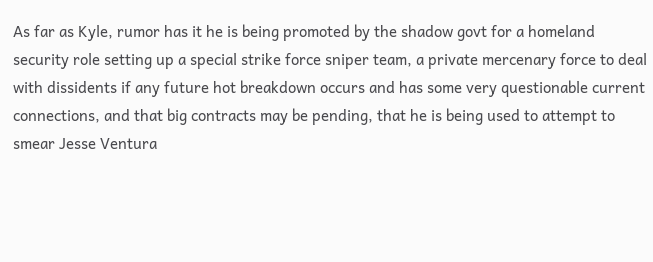As far as Kyle, rumor has it he is being promoted by the shadow govt for a homeland security role setting up a special strike force sniper team, a private mercenary force to deal with dissidents if any future hot breakdown occurs and has some very questionable current connections, and that big contracts may be pending, that he is being used to attempt to smear Jesse Ventura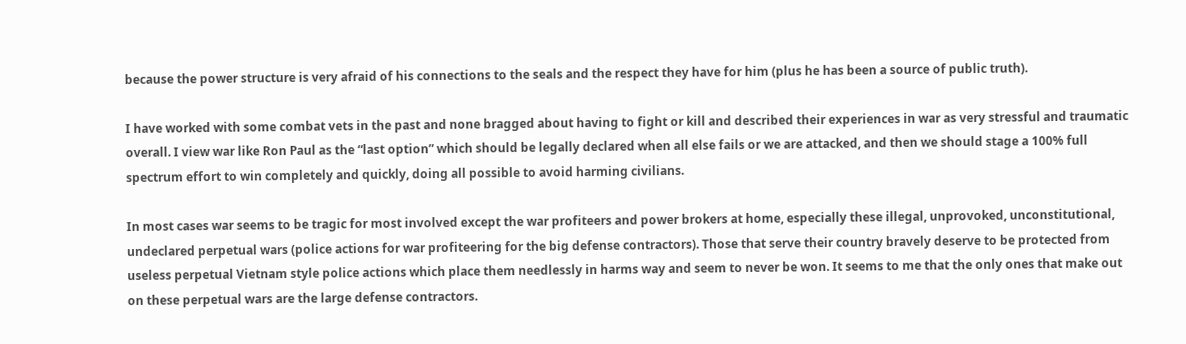because the power structure is very afraid of his connections to the seals and the respect they have for him (plus he has been a source of public truth).

I have worked with some combat vets in the past and none bragged about having to fight or kill and described their experiences in war as very stressful and traumatic overall. I view war like Ron Paul as the “last option” which should be legally declared when all else fails or we are attacked, and then we should stage a 100% full spectrum effort to win completely and quickly, doing all possible to avoid harming civilians.

In most cases war seems to be tragic for most involved except the war profiteers and power brokers at home, especially these illegal, unprovoked, unconstitutional, undeclared perpetual wars (police actions for war profiteering for the big defense contractors). Those that serve their country bravely deserve to be protected from useless perpetual Vietnam style police actions which place them needlessly in harms way and seem to never be won. It seems to me that the only ones that make out on these perpetual wars are the large defense contractors.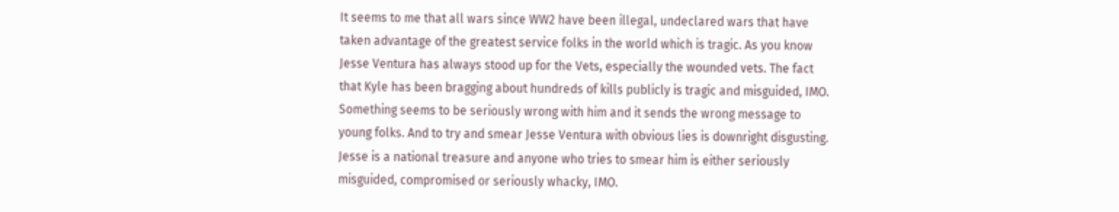It seems to me that all wars since WW2 have been illegal, undeclared wars that have taken advantage of the greatest service folks in the world which is tragic. As you know Jesse Ventura has always stood up for the Vets, especially the wounded vets. The fact that Kyle has been bragging about hundreds of kills publicly is tragic and misguided, IMO. Something seems to be seriously wrong with him and it sends the wrong message to young folks. And to try and smear Jesse Ventura with obvious lies is downright disgusting. Jesse is a national treasure and anyone who tries to smear him is either seriously misguided, compromised or seriously whacky, IMO.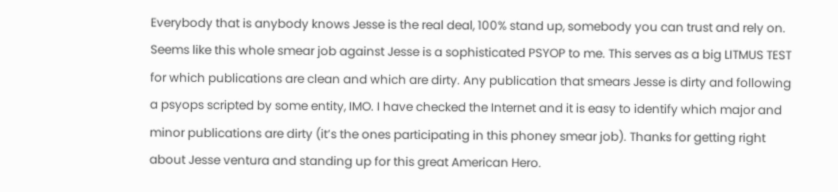Everybody that is anybody knows Jesse is the real deal, 100% stand up, somebody you can trust and rely on. Seems like this whole smear job against Jesse is a sophisticated PSYOP to me. This serves as a big LITMUS TEST for which publications are clean and which are dirty. Any publication that smears Jesse is dirty and following a psyops scripted by some entity, IMO. I have checked the Internet and it is easy to identify which major and minor publications are dirty (it’s the ones participating in this phoney smear job). Thanks for getting right about Jesse ventura and standing up for this great American Hero.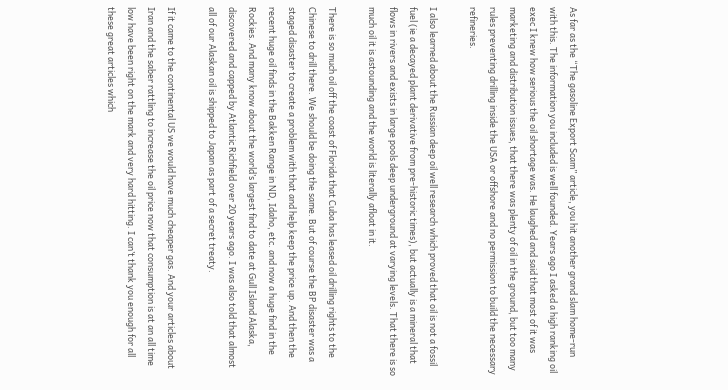As far as the “The gasoline Export Scam” article, you hit another grand slam home-run with this. The information you included is well founded. Years ago I asked a high ranking oil exec I knew how serious the oil shortage was. He laughed and said that most of it was marketing and distribution issues, that there was plenty of oil in the ground, but too many rules preventing drilling inside the USA or offshore and no permission to build the necessary refineries.

I also learned about the Russian deep oil well research which proved that oil is not a fossil fuel (ie a decayed plant derivative from pre-historic times), but actually is a mineral that flows in rivers and exists in large pools deep underground at varying levels. That there is so much oil it is astounding and the world is literally afloat in it.

There is so much oil off the coast of Florida that Cuba has leased oil drilling rights to the Chinese to drill there. We should be doing the same. But of course the BP disaster was a staged disaster to create a problem with that and help keep the price up. And then the recent huge oil finds in the Bakken Range in ND, Idaho, etc. and now a huge find in the Rockies. And many know about the world’s largest find to date at Gull Island Alaska, discovered and capped by Atlantic Richfield over 20 years ago. I was also told that almost all of our Alaskan oil is shipped to Japan as part of a secret treaty.

If it came to the continental US we would have much cheaper gas. And your articles about Iran and the saber rattling to increase the oil price now that consumption is at an all time low have been right on the mark and very hard hitting. I can’t thank you enough for all these great articles which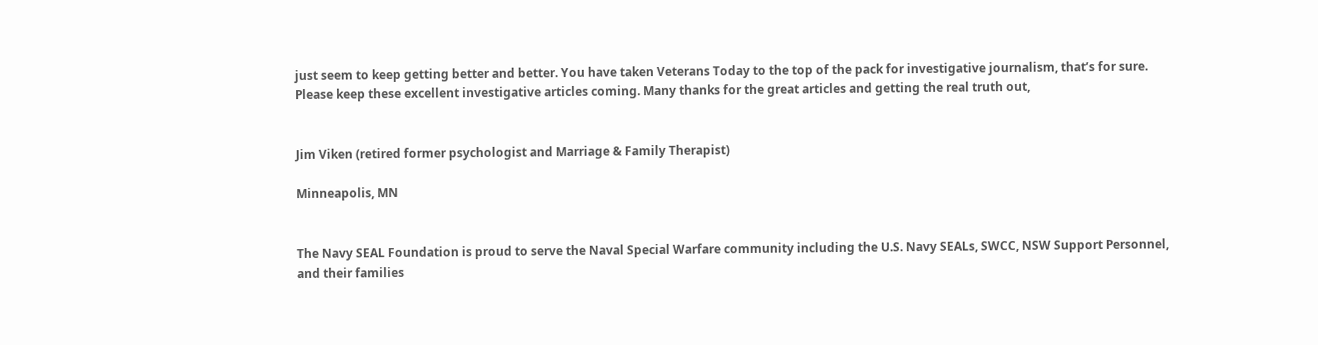just seem to keep getting better and better. You have taken Veterans Today to the top of the pack for investigative journalism, that’s for sure. Please keep these excellent investigative articles coming. Many thanks for the great articles and getting the real truth out,


Jim Viken (retired former psychologist and Marriage & Family Therapist)

Minneapolis, MN


The Navy SEAL Foundation is proud to serve the Naval Special Warfare community including the U.S. Navy SEALs, SWCC, NSW Support Personnel, and their families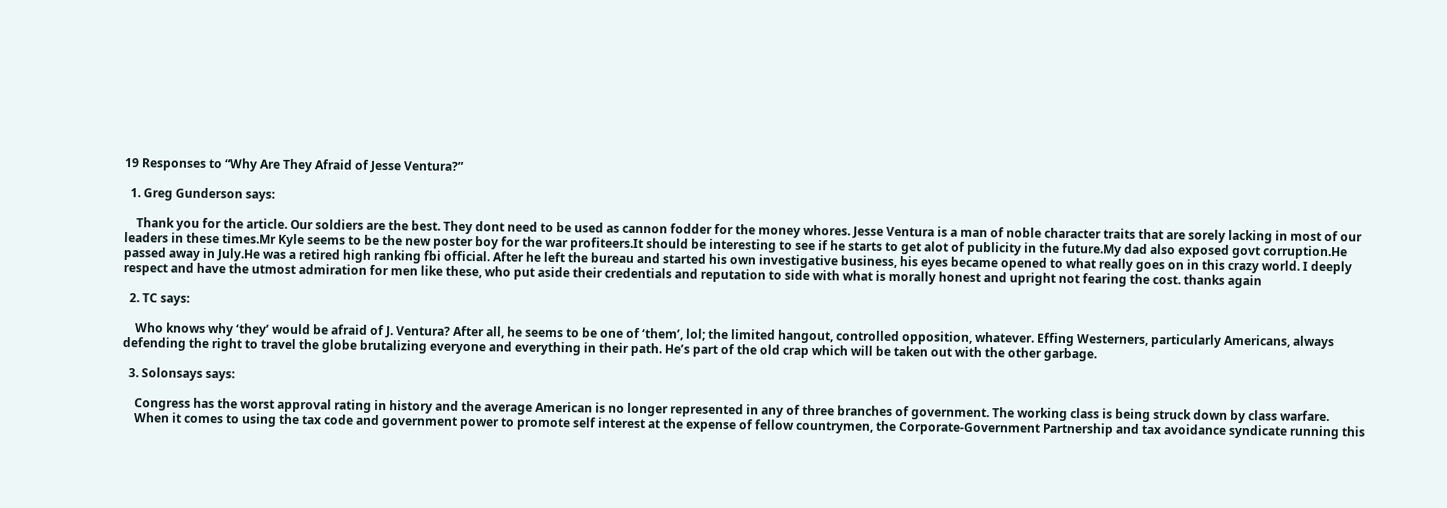19 Responses to “Why Are They Afraid of Jesse Ventura?”

  1. Greg Gunderson says:

    Thank you for the article. Our soldiers are the best. They dont need to be used as cannon fodder for the money whores. Jesse Ventura is a man of noble character traits that are sorely lacking in most of our leaders in these times.Mr Kyle seems to be the new poster boy for the war profiteers.It should be interesting to see if he starts to get alot of publicity in the future.My dad also exposed govt corruption.He passed away in July.He was a retired high ranking fbi official. After he left the bureau and started his own investigative business, his eyes became opened to what really goes on in this crazy world. I deeply respect and have the utmost admiration for men like these, who put aside their credentials and reputation to side with what is morally honest and upright not fearing the cost. thanks again

  2. TC says:

    Who knows why ‘they’ would be afraid of J. Ventura? After all, he seems to be one of ‘them’, lol; the limited hangout, controlled opposition, whatever. Effing Westerners, particularly Americans, always defending the right to travel the globe brutalizing everyone and everything in their path. He’s part of the old crap which will be taken out with the other garbage.

  3. Solonsays says:

    Congress has the worst approval rating in history and the average American is no longer represented in any of three branches of government. The working class is being struck down by class warfare.
    When it comes to using the tax code and government power to promote self interest at the expense of fellow countrymen, the Corporate-Government Partnership and tax avoidance syndicate running this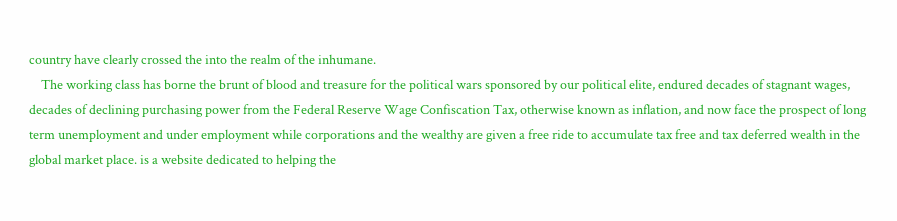country have clearly crossed the into the realm of the inhumane.
    The working class has borne the brunt of blood and treasure for the political wars sponsored by our political elite, endured decades of stagnant wages, decades of declining purchasing power from the Federal Reserve Wage Confiscation Tax, otherwise known as inflation, and now face the prospect of long term unemployment and under employment while corporations and the wealthy are given a free ride to accumulate tax free and tax deferred wealth in the global market place. is a website dedicated to helping the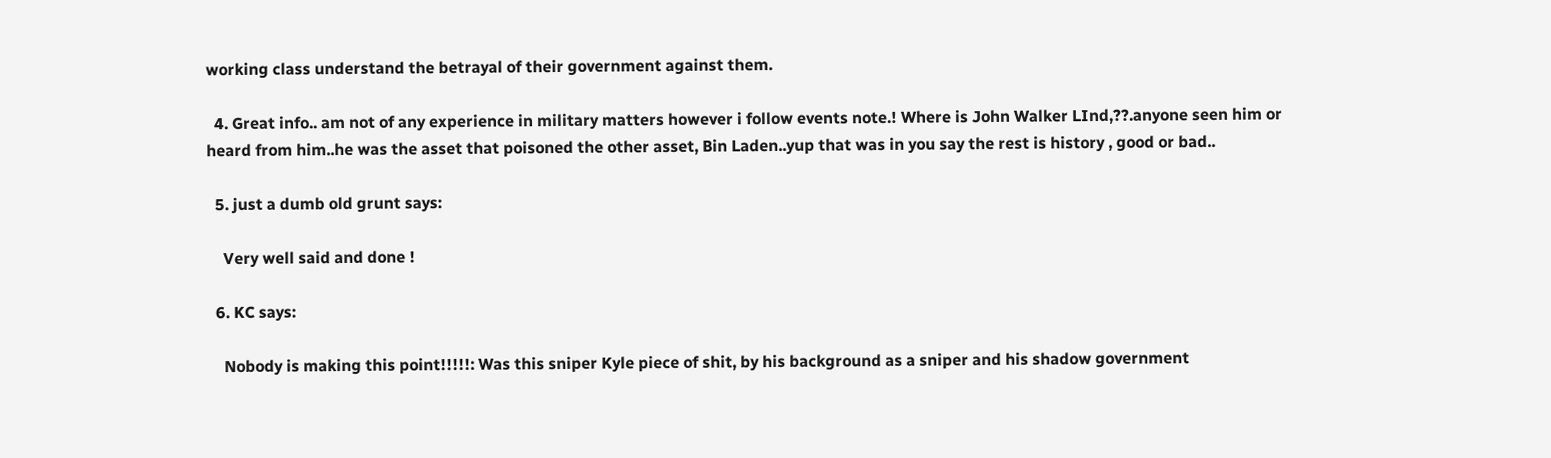working class understand the betrayal of their government against them.

  4. Great info.. am not of any experience in military matters however i follow events note.! Where is John Walker LInd,??.anyone seen him or heard from him..he was the asset that poisoned the other asset, Bin Laden..yup that was in you say the rest is history , good or bad..

  5. just a dumb old grunt says:

    Very well said and done !

  6. KC says:

    Nobody is making this point!!!!!: Was this sniper Kyle piece of shit, by his background as a sniper and his shadow government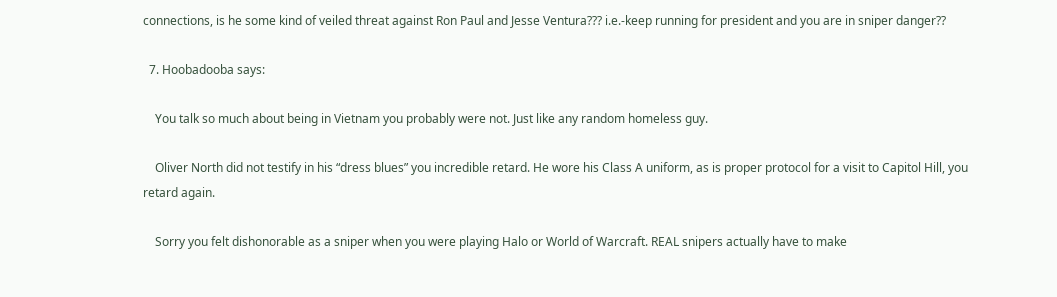connections, is he some kind of veiled threat against Ron Paul and Jesse Ventura??? i.e.-keep running for president and you are in sniper danger??

  7. Hoobadooba says:

    You talk so much about being in Vietnam you probably were not. Just like any random homeless guy.

    Oliver North did not testify in his “dress blues” you incredible retard. He wore his Class A uniform, as is proper protocol for a visit to Capitol Hill, you retard again.

    Sorry you felt dishonorable as a sniper when you were playing Halo or World of Warcraft. REAL snipers actually have to make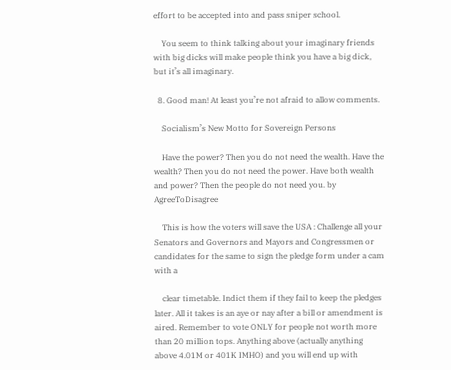effort to be accepted into and pass sniper school.

    You seem to think talking about your imaginary friends with big dicks will make people think you have a big dick, but it’s all imaginary.

  8. Good man! At least you’re not afraid to allow comments.

    Socialism’s New Motto for Sovereign Persons

    Have the power? Then you do not need the wealth. Have the wealth? Then you do not need the power. Have both wealth and power? Then the people do not need you. by AgreeToDisagree

    This is how the voters will save the USA : Challenge all your Senators and Governors and Mayors and Congressmen or candidates for the same to sign the pledge form under a cam with a

    clear timetable. Indict them if they fail to keep the pledges later. All it takes is an aye or nay after a bill or amendment is aired. Remember to vote ONLY for people not worth more than 20 million tops. Anything above (actually anything above 4.01M or 401K IMHO) and you will end up with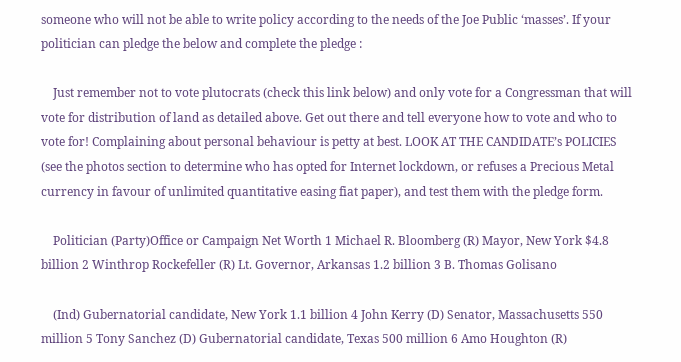someone who will not be able to write policy according to the needs of the Joe Public ‘masses’. If your politician can pledge the below and complete the pledge :

    Just remember not to vote plutocrats (check this link below) and only vote for a Congressman that will vote for distribution of land as detailed above. Get out there and tell everyone how to vote and who to vote for! Complaining about personal behaviour is petty at best. LOOK AT THE CANDIDATE’s POLICIES (see the photos section to determine who has opted for Internet lockdown, or refuses a Precious Metal currency in favour of unlimited quantitative easing fiat paper), and test them with the pledge form.

    Politician (Party)Office or Campaign Net Worth 1 Michael R. Bloomberg (R) Mayor, New York $4.8 billion 2 Winthrop Rockefeller (R) Lt. Governor, Arkansas 1.2 billion 3 B. Thomas Golisano

    (Ind) Gubernatorial candidate, New York 1.1 billion 4 John Kerry (D) Senator, Massachusetts 550 million 5 Tony Sanchez (D) Gubernatorial candidate, Texas 500 million 6 Amo Houghton (R)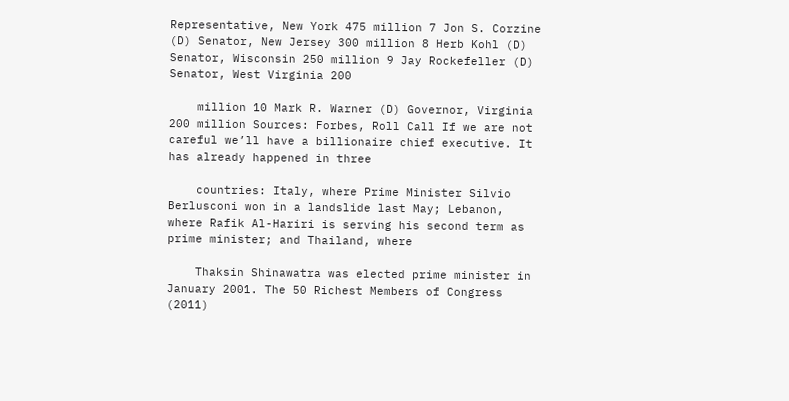Representative, New York 475 million 7 Jon S. Corzine (D) Senator, New Jersey 300 million 8 Herb Kohl (D) Senator, Wisconsin 250 million 9 Jay Rockefeller (D) Senator, West Virginia 200

    million 10 Mark R. Warner (D) Governor, Virginia 200 million Sources: Forbes, Roll Call If we are not careful we’ll have a billionaire chief executive. It has already happened in three

    countries: Italy, where Prime Minister Silvio Berlusconi won in a landslide last May; Lebanon, where Rafik Al-Hariri is serving his second term as prime minister; and Thailand, where

    Thaksin Shinawatra was elected prime minister in January 2001. The 50 Richest Members of Congress (2011)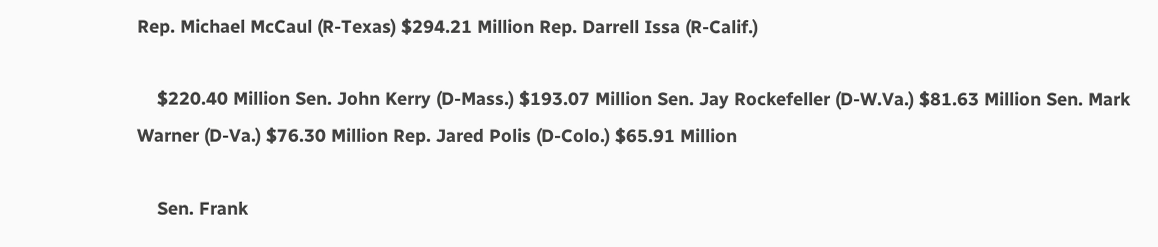Rep. Michael McCaul (R-Texas) $294.21 Million Rep. Darrell Issa (R-Calif.)

    $220.40 Million Sen. John Kerry (D-Mass.) $193.07 Million Sen. Jay Rockefeller (D-W.Va.) $81.63 Million Sen. Mark Warner (D-Va.) $76.30 Million Rep. Jared Polis (D-Colo.) $65.91 Million

    Sen. Frank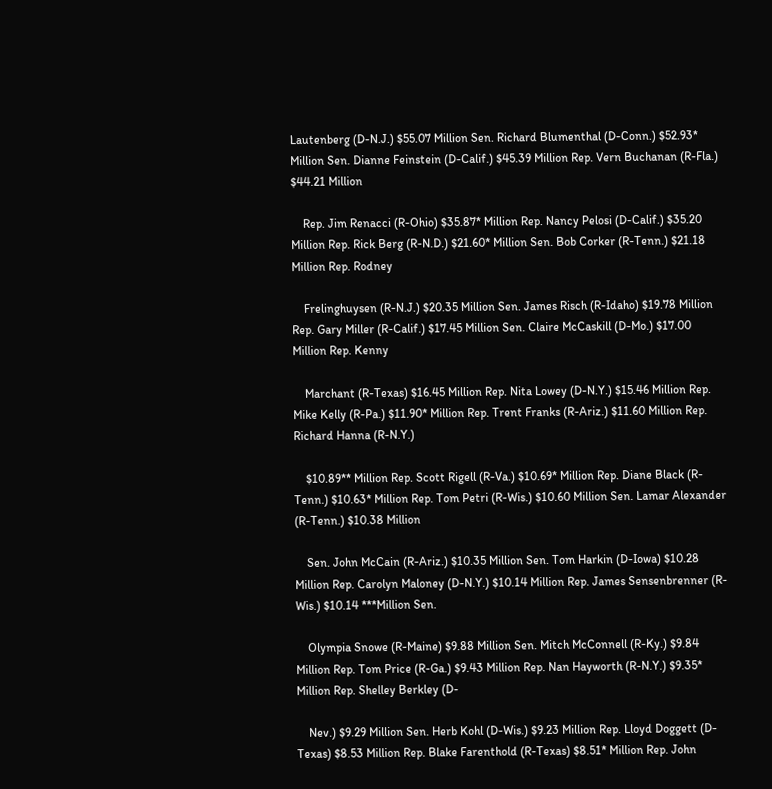Lautenberg (D-N.J.) $55.07 Million Sen. Richard Blumenthal (D-Conn.) $52.93* Million Sen. Dianne Feinstein (D-Calif.) $45.39 Million Rep. Vern Buchanan (R-Fla.) $44.21 Million

    Rep. Jim Renacci (R-Ohio) $35.87* Million Rep. Nancy Pelosi (D-Calif.) $35.20 Million Rep. Rick Berg (R-N.D.) $21.60* Million Sen. Bob Corker (R-Tenn.) $21.18 Million Rep. Rodney

    Frelinghuysen (R-N.J.) $20.35 Million Sen. James Risch (R-Idaho) $19.78 Million Rep. Gary Miller (R-Calif.) $17.45 Million Sen. Claire McCaskill (D-Mo.) $17.00 Million Rep. Kenny

    Marchant (R-Texas) $16.45 Million Rep. Nita Lowey (D-N.Y.) $15.46 Million Rep. Mike Kelly (R-Pa.) $11.90* Million Rep. Trent Franks (R-Ariz.) $11.60 Million Rep. Richard Hanna (R-N.Y.)

    $10.89** Million Rep. Scott Rigell (R-Va.) $10.69* Million Rep. Diane Black (R-Tenn.) $10.63* Million Rep. Tom Petri (R-Wis.) $10.60 Million Sen. Lamar Alexander (R-Tenn.) $10.38 Million

    Sen. John McCain (R-Ariz.) $10.35 Million Sen. Tom Harkin (D-Iowa) $10.28 Million Rep. Carolyn Maloney (D-N.Y.) $10.14 Million Rep. James Sensenbrenner (R-Wis.) $10.14 ***Million Sen.

    Olympia Snowe (R-Maine) $9.88 Million Sen. Mitch McConnell (R-Ky.) $9.84 Million Rep. Tom Price (R-Ga.) $9.43 Million Rep. Nan Hayworth (R-N.Y.) $9.35* Million Rep. Shelley Berkley (D-

    Nev.) $9.29 Million Sen. Herb Kohl (D-Wis.) $9.23 Million Rep. Lloyd Doggett (D-Texas) $8.53 Million Rep. Blake Farenthold (R-Texas) $8.51* Million Rep. John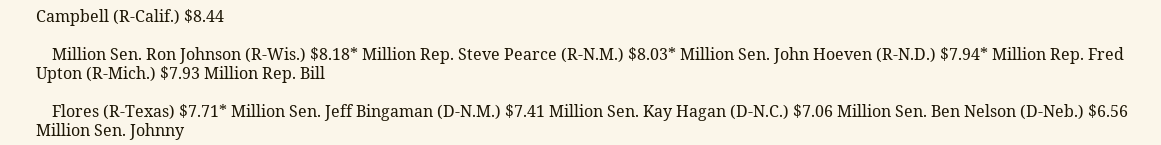Campbell (R-Calif.) $8.44

    Million Sen. Ron Johnson (R-Wis.) $8.18* Million Rep. Steve Pearce (R-N.M.) $8.03* Million Sen. John Hoeven (R-N.D.) $7.94* Million Rep. Fred Upton (R-Mich.) $7.93 Million Rep. Bill

    Flores (R-Texas) $7.71* Million Sen. Jeff Bingaman (D-N.M.) $7.41 Million Sen. Kay Hagan (D-N.C.) $7.06 Million Sen. Ben Nelson (D-Neb.) $6.56 Million Sen. Johnny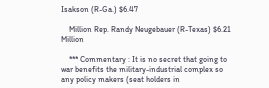Isakson (R-Ga.) $6.47

    Million Rep. Randy Neugebauer (R-Texas) $6.21 Million

    *** Commentary : It is no secret that going to war benefits the military-industrial complex so any policy makers (seat holders in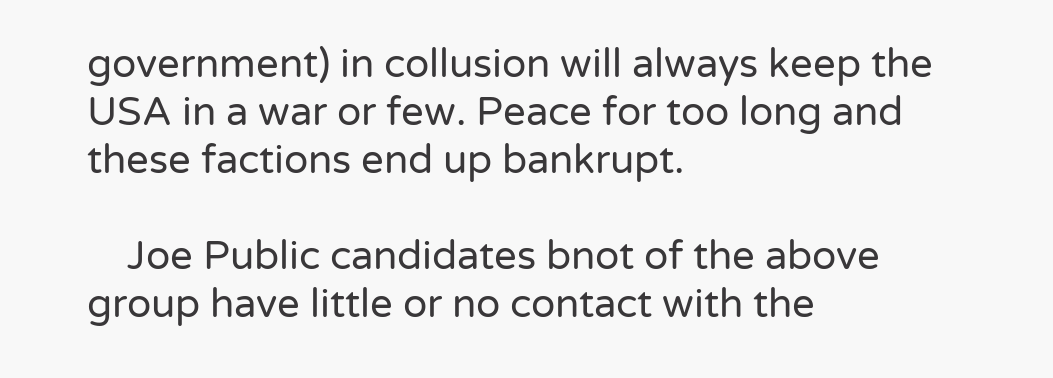government) in collusion will always keep the USA in a war or few. Peace for too long and these factions end up bankrupt.

    Joe Public candidates bnot of the above group have little or no contact with the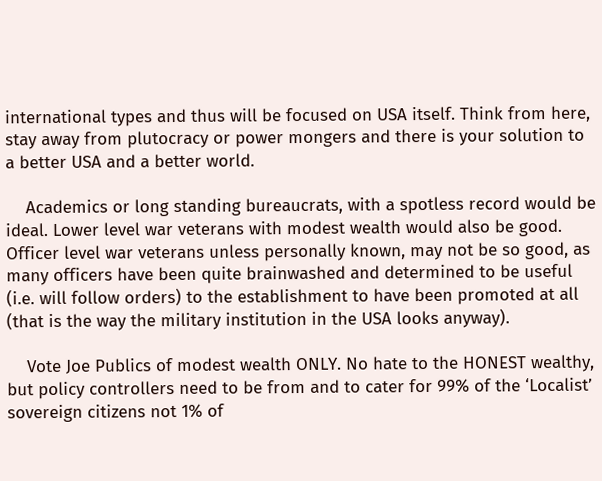international types and thus will be focused on USA itself. Think from here, stay away from plutocracy or power mongers and there is your solution to a better USA and a better world.

    Academics or long standing bureaucrats, with a spotless record would be ideal. Lower level war veterans with modest wealth would also be good. Officer level war veterans unless personally known, may not be so good, as many officers have been quite brainwashed and determined to be useful (i.e. will follow orders) to the establishment to have been promoted at all (that is the way the military institution in the USA looks anyway).

    Vote Joe Publics of modest wealth ONLY. No hate to the HONEST wealthy, but policy controllers need to be from and to cater for 99% of the ‘Localist’ sovereign citizens not 1% of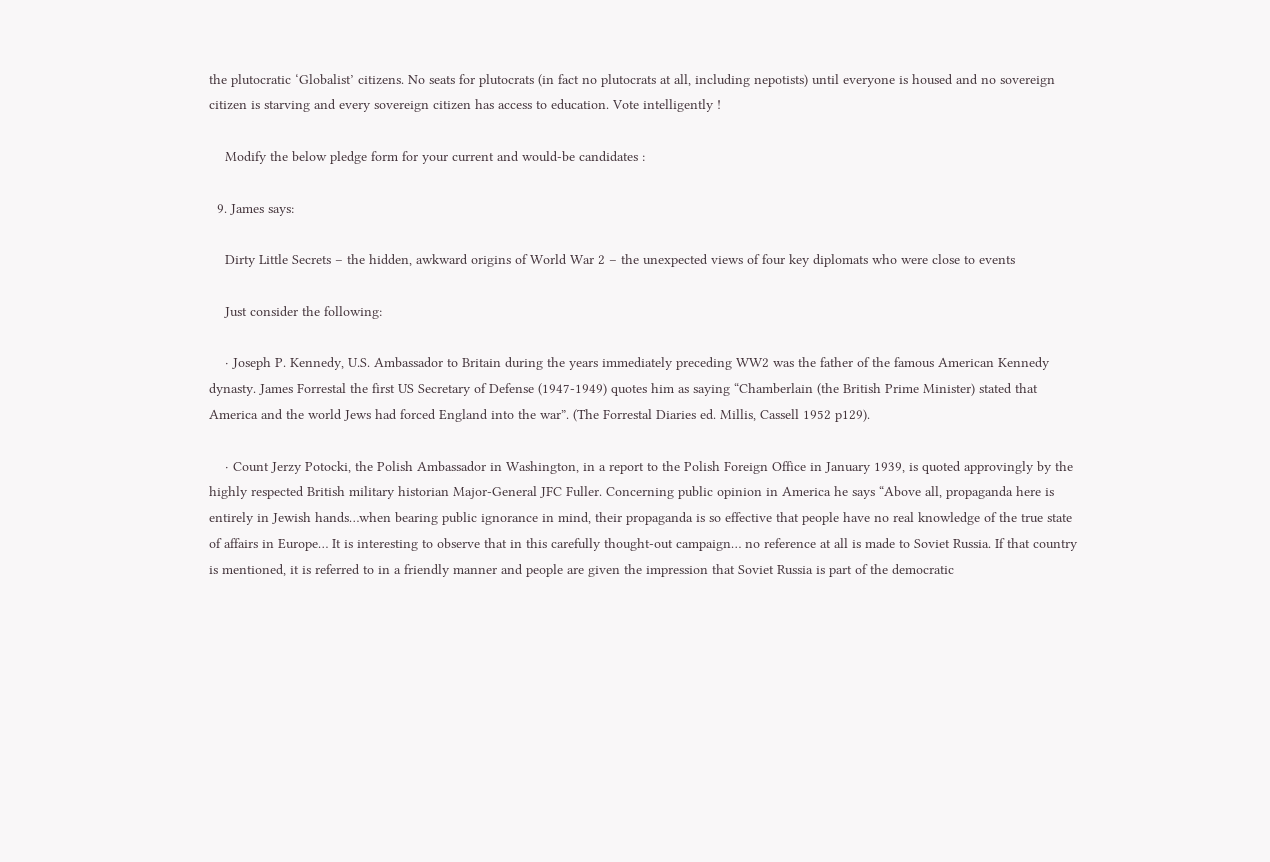the plutocratic ‘Globalist’ citizens. No seats for plutocrats (in fact no plutocrats at all, including nepotists) until everyone is housed and no sovereign citizen is starving and every sovereign citizen has access to education. Vote intelligently !

    Modify the below pledge form for your current and would-be candidates :

  9. James says:

    Dirty Little Secrets – the hidden, awkward origins of World War 2 – the unexpected views of four key diplomats who were close to events

    Just consider the following:

    · Joseph P. Kennedy, U.S. Ambassador to Britain during the years immediately preceding WW2 was the father of the famous American Kennedy dynasty. James Forrestal the first US Secretary of Defense (1947-1949) quotes him as saying “Chamberlain (the British Prime Minister) stated that America and the world Jews had forced England into the war”. (The Forrestal Diaries ed. Millis, Cassell 1952 p129).

    · Count Jerzy Potocki, the Polish Ambassador in Washington, in a report to the Polish Foreign Office in January 1939, is quoted approvingly by the highly respected British military historian Major-General JFC Fuller. Concerning public opinion in America he says “Above all, propaganda here is entirely in Jewish hands…when bearing public ignorance in mind, their propaganda is so effective that people have no real knowledge of the true state of affairs in Europe… It is interesting to observe that in this carefully thought-out campaign… no reference at all is made to Soviet Russia. If that country is mentioned, it is referred to in a friendly manner and people are given the impression that Soviet Russia is part of the democratic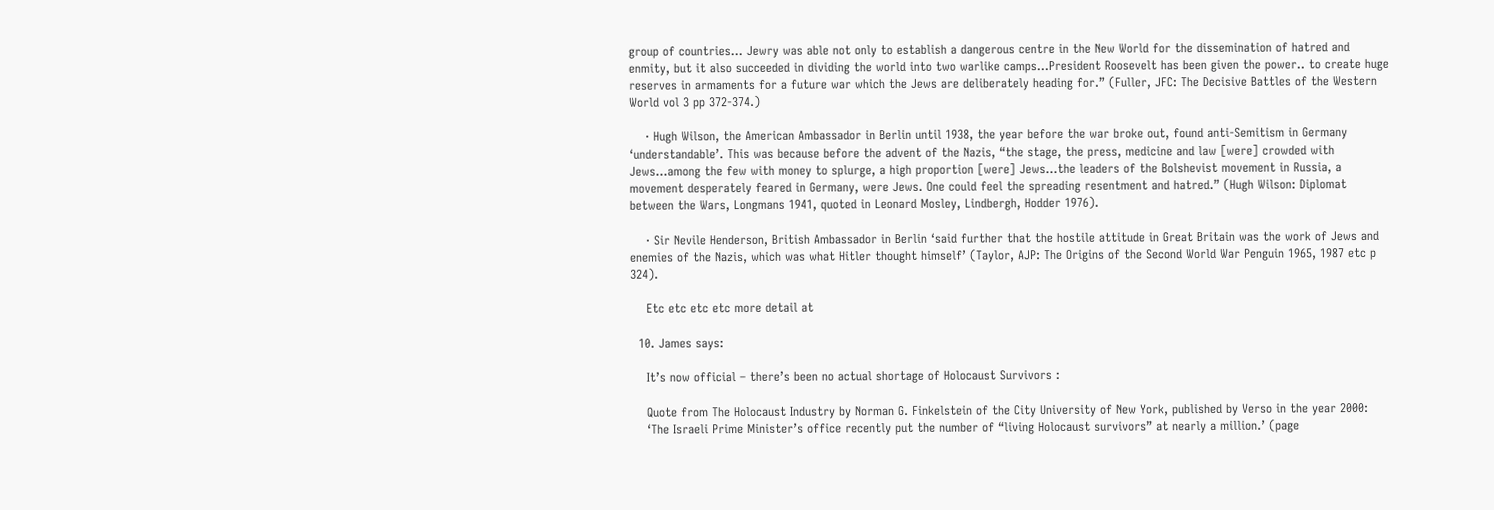group of countries… Jewry was able not only to establish a dangerous centre in the New World for the dissemination of hatred and enmity, but it also succeeded in dividing the world into two warlike camps…President Roosevelt has been given the power.. to create huge reserves in armaments for a future war which the Jews are deliberately heading for.” (Fuller, JFC: The Decisive Battles of the Western World vol 3 pp 372-374.)

    · Hugh Wilson, the American Ambassador in Berlin until 1938, the year before the war broke out, found anti-Semitism in Germany ‘understandable’. This was because before the advent of the Nazis, “the stage, the press, medicine and law [were] crowded with Jews…among the few with money to splurge, a high proportion [were] Jews…the leaders of the Bolshevist movement in Russia, a movement desperately feared in Germany, were Jews. One could feel the spreading resentment and hatred.” (Hugh Wilson: Diplomat between the Wars, Longmans 1941, quoted in Leonard Mosley, Lindbergh, Hodder 1976).

    · Sir Nevile Henderson, British Ambassador in Berlin ‘said further that the hostile attitude in Great Britain was the work of Jews and enemies of the Nazis, which was what Hitler thought himself’ (Taylor, AJP: The Origins of the Second World War Penguin 1965, 1987 etc p 324).

    Etc etc etc etc more detail at

  10. James says:

    It’s now official – there’s been no actual shortage of Holocaust Survivors :

    Quote from The Holocaust Industry by Norman G. Finkelstein of the City University of New York, published by Verso in the year 2000:
    ‘The Israeli Prime Minister’s office recently put the number of “living Holocaust survivors” at nearly a million.’ (page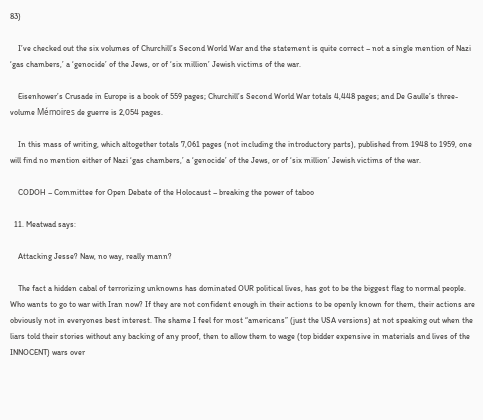83)

    I’ve checked out the six volumes of Churchill’s Second World War and the statement is quite correct – not a single mention of Nazi ‘gas chambers,’ a ‘genocide’ of the Jews, or of ‘six million’ Jewish victims of the war.

    Eisenhower’s Crusade in Europe is a book of 559 pages; Churchill’s Second World War totals 4,448 pages; and De Gaulle’s three-volume Mémoires de guerre is 2,054 pages.

    In this mass of writing, which altogether totals 7,061 pages (not including the introductory parts), published from 1948 to 1959, one will find no mention either of Nazi ‘gas chambers,’ a ‘genocide’ of the Jews, or of ‘six million’ Jewish victims of the war.

    CODOH – Committee for Open Debate of the Holocaust – breaking the power of taboo

  11. Meatwad says:

    Attacking Jesse? Naw, no way, really mann?

    The fact a hidden cabal of terrorizing unknowns has dominated OUR political lives, has got to be the biggest flag to normal people. Who wants to go to war with Iran now? If they are not confident enough in their actions to be openly known for them, their actions are obviously not in everyones best interest. The shame I feel for most “americans” (just the USA versions) at not speaking out when the liars told their stories without any backing of any proof, then to allow them to wage (top bidder expensive in materials and lives of the INNOCENT) wars over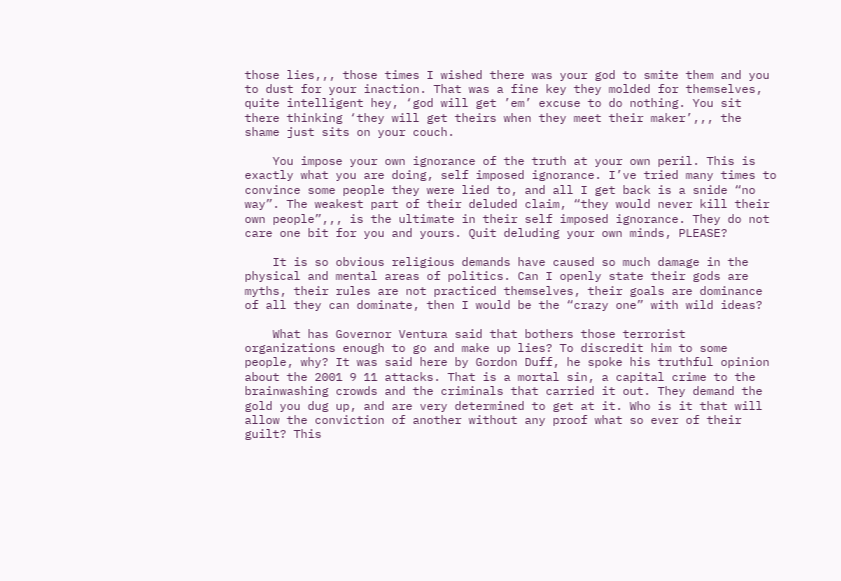those lies,,, those times I wished there was your god to smite them and you to dust for your inaction. That was a fine key they molded for themselves, quite intelligent hey, ‘god will get ’em’ excuse to do nothing. You sit there thinking ‘they will get theirs when they meet their maker’,,, the shame just sits on your couch.

    You impose your own ignorance of the truth at your own peril. This is exactly what you are doing, self imposed ignorance. I’ve tried many times to convince some people they were lied to, and all I get back is a snide “no way”. The weakest part of their deluded claim, “they would never kill their own people”,,, is the ultimate in their self imposed ignorance. They do not care one bit for you and yours. Quit deluding your own minds, PLEASE?

    It is so obvious religious demands have caused so much damage in the physical and mental areas of politics. Can I openly state their gods are myths, their rules are not practiced themselves, their goals are dominance of all they can dominate, then I would be the “crazy one” with wild ideas?

    What has Governor Ventura said that bothers those terrorist organizations enough to go and make up lies? To discredit him to some people, why? It was said here by Gordon Duff, he spoke his truthful opinion about the 2001 9 11 attacks. That is a mortal sin, a capital crime to the brainwashing crowds and the criminals that carried it out. They demand the gold you dug up, and are very determined to get at it. Who is it that will allow the conviction of another without any proof what so ever of their guilt? This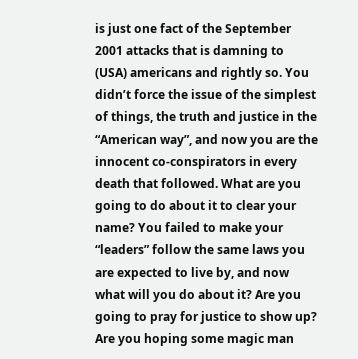is just one fact of the September 2001 attacks that is damning to (USA) americans and rightly so. You didn’t force the issue of the simplest of things, the truth and justice in the “American way”, and now you are the innocent co-conspirators in every death that followed. What are you going to do about it to clear your name? You failed to make your “leaders” follow the same laws you are expected to live by, and now what will you do about it? Are you going to pray for justice to show up? Are you hoping some magic man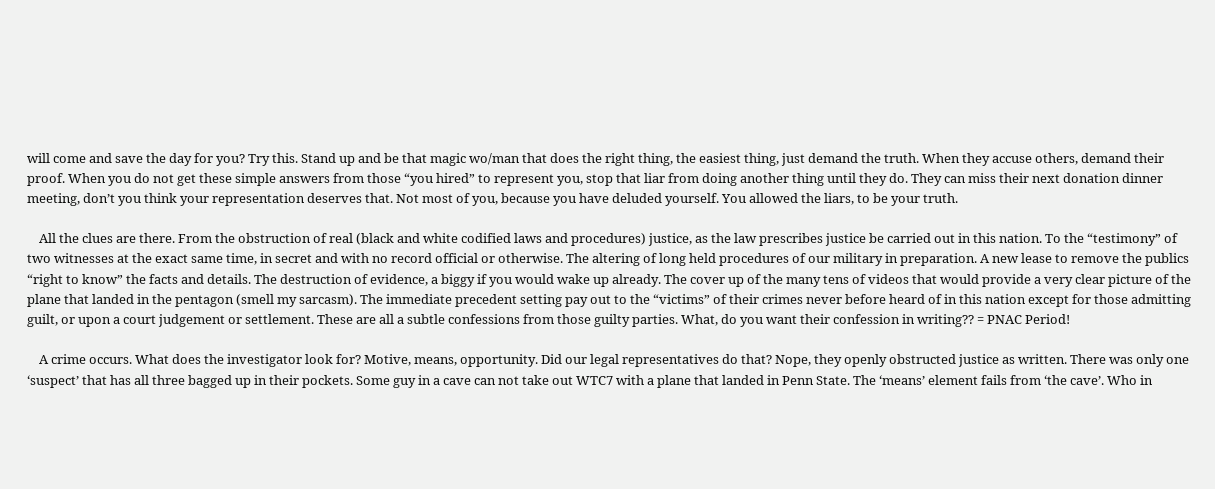will come and save the day for you? Try this. Stand up and be that magic wo/man that does the right thing, the easiest thing, just demand the truth. When they accuse others, demand their proof. When you do not get these simple answers from those “you hired” to represent you, stop that liar from doing another thing until they do. They can miss their next donation dinner meeting, don’t you think your representation deserves that. Not most of you, because you have deluded yourself. You allowed the liars, to be your truth.

    All the clues are there. From the obstruction of real (black and white codified laws and procedures) justice, as the law prescribes justice be carried out in this nation. To the “testimony” of two witnesses at the exact same time, in secret and with no record official or otherwise. The altering of long held procedures of our military in preparation. A new lease to remove the publics “right to know” the facts and details. The destruction of evidence, a biggy if you would wake up already. The cover up of the many tens of videos that would provide a very clear picture of the plane that landed in the pentagon (smell my sarcasm). The immediate precedent setting pay out to the “victims” of their crimes never before heard of in this nation except for those admitting guilt, or upon a court judgement or settlement. These are all a subtle confessions from those guilty parties. What, do you want their confession in writing?? = PNAC Period!

    A crime occurs. What does the investigator look for? Motive, means, opportunity. Did our legal representatives do that? Nope, they openly obstructed justice as written. There was only one ‘suspect’ that has all three bagged up in their pockets. Some guy in a cave can not take out WTC7 with a plane that landed in Penn State. The ‘means’ element fails from ‘the cave’. Who in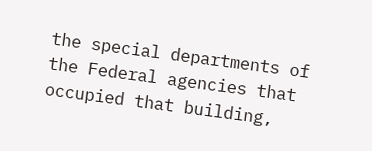the special departments of the Federal agencies that occupied that building,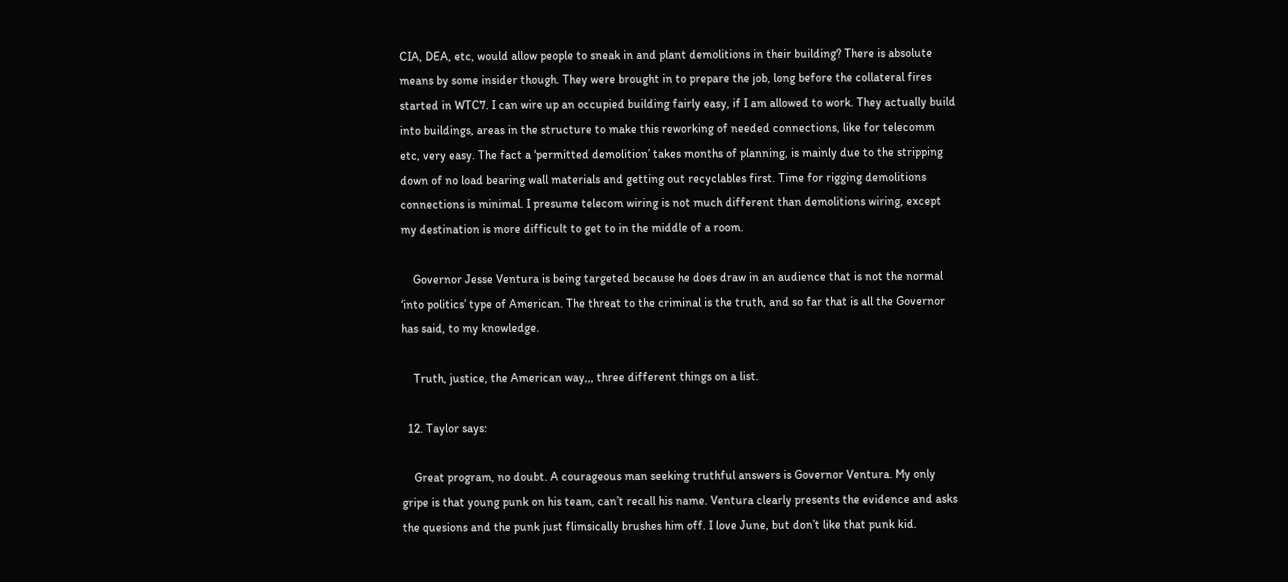CIA, DEA, etc, would allow people to sneak in and plant demolitions in their building? There is absolute means by some insider though. They were brought in to prepare the job, long before the collateral fires started in WTC7. I can wire up an occupied building fairly easy, if I am allowed to work. They actually build into buildings, areas in the structure to make this reworking of needed connections, like for telecomm etc, very easy. The fact a ‘permitted demolition’ takes months of planning, is mainly due to the stripping down of no load bearing wall materials and getting out recyclables first. Time for rigging demolitions connections is minimal. I presume telecom wiring is not much different than demolitions wiring, except my destination is more difficult to get to in the middle of a room.

    Governor Jesse Ventura is being targeted because he does draw in an audience that is not the normal ‘into politics’ type of American. The threat to the criminal is the truth, and so far that is all the Governor has said, to my knowledge.

    Truth, justice, the American way,,, three different things on a list.

  12. Taylor says:

    Great program, no doubt. A courageous man seeking truthful answers is Governor Ventura. My only gripe is that young punk on his team, can’t recall his name. Ventura clearly presents the evidence and asks the quesions and the punk just flimsically brushes him off. I love June, but don’t like that punk kid.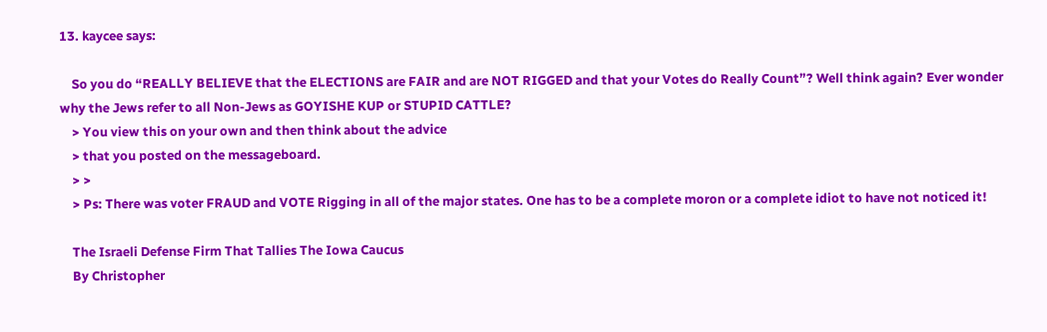13. kaycee says:

    So you do “REALLY BELIEVE that the ELECTIONS are FAIR and are NOT RIGGED and that your Votes do Really Count”? Well think again? Ever wonder why the Jews refer to all Non-Jews as GOYISHE KUP or STUPID CATTLE?
    > You view this on your own and then think about the advice
    > that you posted on the messageboard.
    > >
    > Ps: There was voter FRAUD and VOTE Rigging in all of the major states. One has to be a complete moron or a complete idiot to have not noticed it!

    The Israeli Defense Firm That Tallies The Iowa Caucus
    By Christopher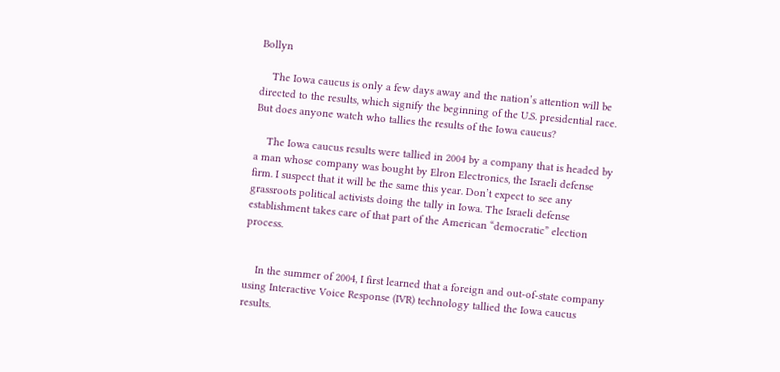Bollyn

    The Iowa caucus is only a few days away and the nation’s attention will be directed to the results, which signify the beginning of the U.S. presidential race. But does anyone watch who tallies the results of the Iowa caucus?

    The Iowa caucus results were tallied in 2004 by a company that is headed by a man whose company was bought by Elron Electronics, the Israeli defense firm. I suspect that it will be the same this year. Don’t expect to see any grassroots political activists doing the tally in Iowa. The Israeli defense establishment takes care of that part of the American “democratic” election process.


    In the summer of 2004, I first learned that a foreign and out-of-state company using Interactive Voice Response (IVR) technology tallied the Iowa caucus results.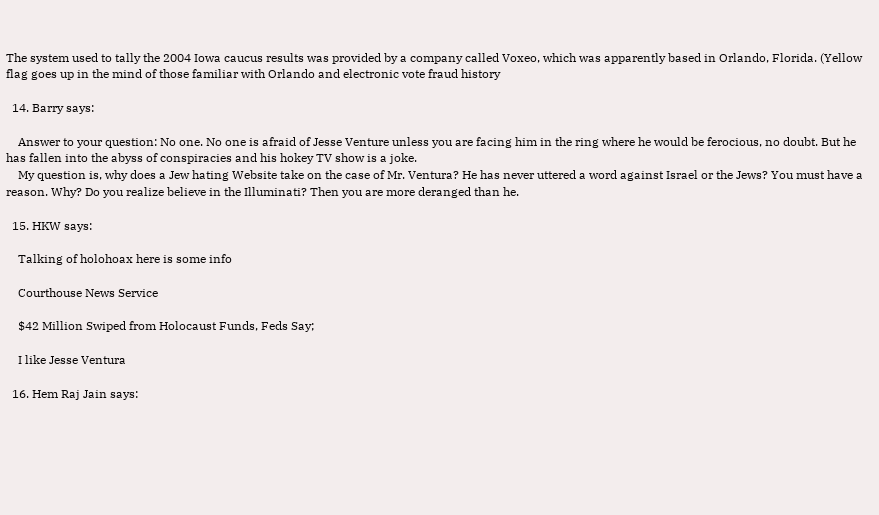The system used to tally the 2004 Iowa caucus results was provided by a company called Voxeo, which was apparently based in Orlando, Florida. (Yellow flag goes up in the mind of those familiar with Orlando and electronic vote fraud history

  14. Barry says:

    Answer to your question: No one. No one is afraid of Jesse Venture unless you are facing him in the ring where he would be ferocious, no doubt. But he has fallen into the abyss of conspiracies and his hokey TV show is a joke.
    My question is, why does a Jew hating Website take on the case of Mr. Ventura? He has never uttered a word against Israel or the Jews? You must have a reason. Why? Do you realize believe in the Illuminati? Then you are more deranged than he.

  15. HKW says:

    Talking of holohoax here is some info

    Courthouse News Service

    $42 Million Swiped from Holocaust Funds, Feds Say;

    I like Jesse Ventura

  16. Hem Raj Jain says: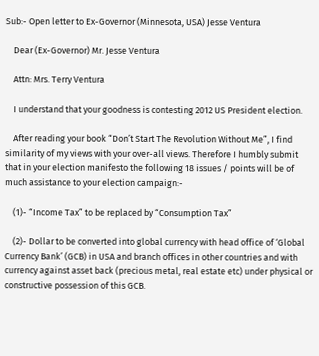Sub:- Open letter to Ex-Governor (Minnesota, USA) Jesse Ventura

    Dear (Ex-Governor) Mr. Jesse Ventura

    Attn: Mrs. Terry Ventura

    I understand that your goodness is contesting 2012 US President election.

    After reading your book “Don’t Start The Revolution Without Me”, I find similarity of my views with your over-all views. Therefore I humbly submit that in your election manifesto the following 18 issues / points will be of much assistance to your election campaign:-

    (1)- “Income Tax” to be replaced by “Consumption Tax”

    (2)- Dollar to be converted into global currency with head office of ‘Global Currency Bank’ (GCB) in USA and branch offices in other countries and with currency against asset back (precious metal, real estate etc) under physical or constructive possession of this GCB.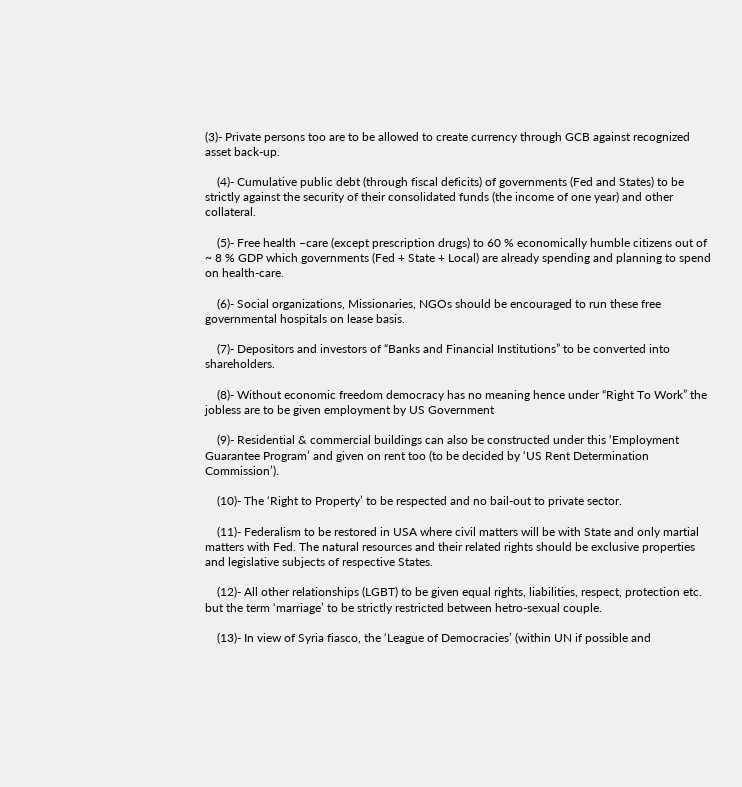(3)- Private persons too are to be allowed to create currency through GCB against recognized asset back-up.

    (4)- Cumulative public debt (through fiscal deficits) of governments (Fed and States) to be strictly against the security of their consolidated funds (the income of one year) and other collateral.

    (5)- Free health –care (except prescription drugs) to 60 % economically humble citizens out of ~ 8 % GDP which governments (Fed + State + Local) are already spending and planning to spend on health-care.

    (6)- Social organizations, Missionaries, NGOs should be encouraged to run these free governmental hospitals on lease basis.

    (7)- Depositors and investors of “Banks and Financial Institutions” to be converted into shareholders.

    (8)- Without economic freedom democracy has no meaning hence under “Right To Work” the jobless are to be given employment by US Government

    (9)- Residential & commercial buildings can also be constructed under this ‘Employment Guarantee Program’ and given on rent too (to be decided by ‘US Rent Determination Commission’).

    (10)- The ‘Right to Property’ to be respected and no bail-out to private sector.

    (11)- Federalism to be restored in USA where civil matters will be with State and only martial matters with Fed. The natural resources and their related rights should be exclusive properties and legislative subjects of respective States.

    (12)- All other relationships (LGBT) to be given equal rights, liabilities, respect, protection etc. but the term ‘marriage’ to be strictly restricted between hetro-sexual couple.

    (13)- In view of Syria fiasco, the ‘League of Democracies’ (within UN if possible and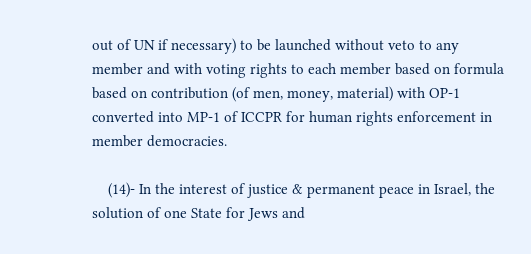out of UN if necessary) to be launched without veto to any member and with voting rights to each member based on formula based on contribution (of men, money, material) with OP-1 converted into MP-1 of ICCPR for human rights enforcement in member democracies.

    (14)- In the interest of justice & permanent peace in Israel, the solution of one State for Jews and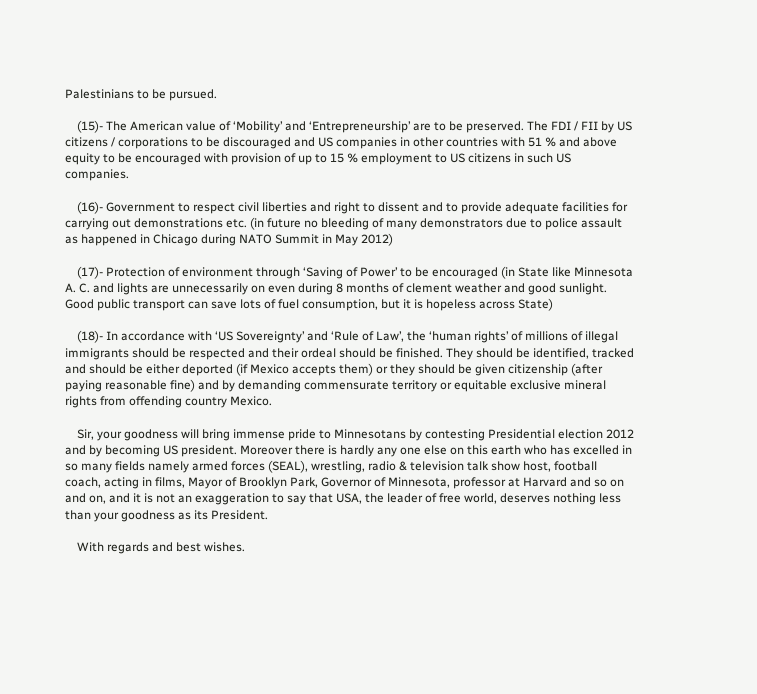Palestinians to be pursued.

    (15)- The American value of ‘Mobility’ and ‘Entrepreneurship’ are to be preserved. The FDI / FII by US citizens / corporations to be discouraged and US companies in other countries with 51 % and above equity to be encouraged with provision of up to 15 % employment to US citizens in such US companies.

    (16)- Government to respect civil liberties and right to dissent and to provide adequate facilities for carrying out demonstrations etc. (in future no bleeding of many demonstrators due to police assault as happened in Chicago during NATO Summit in May 2012)

    (17)- Protection of environment through ‘Saving of Power’ to be encouraged (in State like Minnesota A. C. and lights are unnecessarily on even during 8 months of clement weather and good sunlight. Good public transport can save lots of fuel consumption, but it is hopeless across State)

    (18)- In accordance with ‘US Sovereignty’ and ‘Rule of Law’, the ‘human rights’ of millions of illegal immigrants should be respected and their ordeal should be finished. They should be identified, tracked and should be either deported (if Mexico accepts them) or they should be given citizenship (after paying reasonable fine) and by demanding commensurate territory or equitable exclusive mineral rights from offending country Mexico.

    Sir, your goodness will bring immense pride to Minnesotans by contesting Presidential election 2012 and by becoming US president. Moreover there is hardly any one else on this earth who has excelled in so many fields namely armed forces (SEAL), wrestling, radio & television talk show host, football coach, acting in films, Mayor of Brooklyn Park, Governor of Minnesota, professor at Harvard and so on and on, and it is not an exaggeration to say that USA, the leader of free world, deserves nothing less than your goodness as its President.

    With regards and best wishes.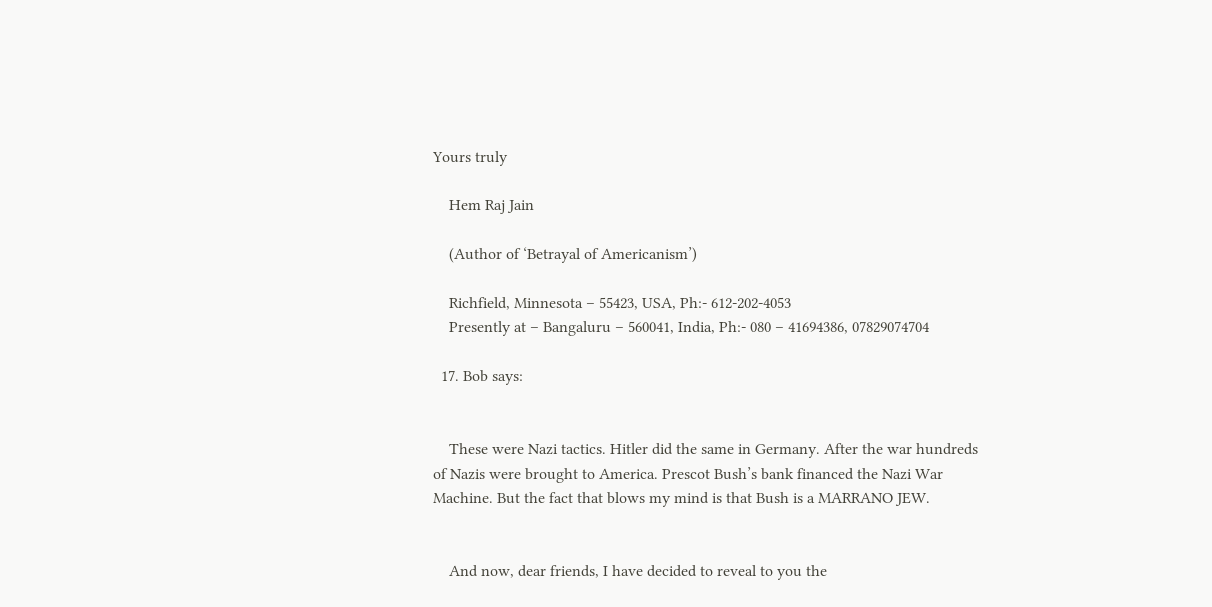Yours truly

    Hem Raj Jain

    (Author of ‘Betrayal of Americanism’)

    Richfield, Minnesota – 55423, USA, Ph:- 612-202-4053
    Presently at – Bangaluru – 560041, India, Ph:- 080 – 41694386, 07829074704

  17. Bob says:


    These were Nazi tactics. Hitler did the same in Germany. After the war hundreds of Nazis were brought to America. Prescot Bush’s bank financed the Nazi War Machine. But the fact that blows my mind is that Bush is a MARRANO JEW.


    And now, dear friends, I have decided to reveal to you the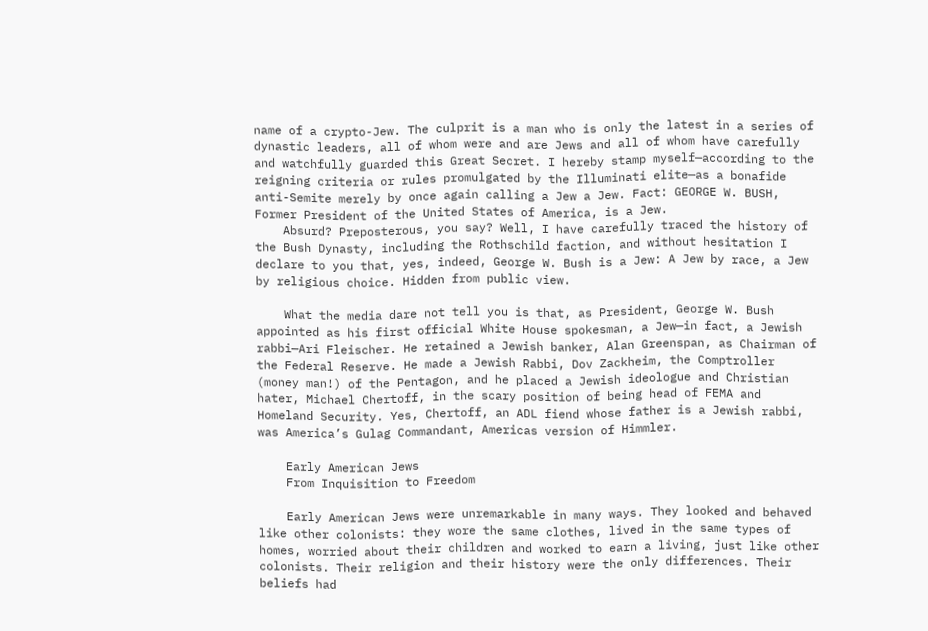name of a crypto-Jew. The culprit is a man who is only the latest in a series of dynastic leaders, all of whom were and are Jews and all of whom have carefully and watchfully guarded this Great Secret. I hereby stamp myself—according to the reigning criteria or rules promulgated by the Illuminati elite—as a bonafide anti-Semite merely by once again calling a Jew a Jew. Fact: GEORGE W. BUSH, Former President of the United States of America, is a Jew.
    Absurd? Preposterous, you say? Well, I have carefully traced the history of the Bush Dynasty, including the Rothschild faction, and without hesitation I declare to you that, yes, indeed, George W. Bush is a Jew: A Jew by race, a Jew by religious choice. Hidden from public view.

    What the media dare not tell you is that, as President, George W. Bush appointed as his first official White House spokesman, a Jew—in fact, a Jewish rabbi—Ari Fleischer. He retained a Jewish banker, Alan Greenspan, as Chairman of the Federal Reserve. He made a Jewish Rabbi, Dov Zackheim, the Comptroller (money man!) of the Pentagon, and he placed a Jewish ideologue and Christian hater, Michael Chertoff, in the scary position of being head of FEMA and Homeland Security. Yes, Chertoff, an ADL fiend whose father is a Jewish rabbi, was America’s Gulag Commandant, Americas version of Himmler.

    Early American Jews
    From Inquisition to Freedom

    Early American Jews were unremarkable in many ways. They looked and behaved like other colonists: they wore the same clothes, lived in the same types of homes, worried about their children and worked to earn a living, just like other colonists. Their religion and their history were the only differences. Their beliefs had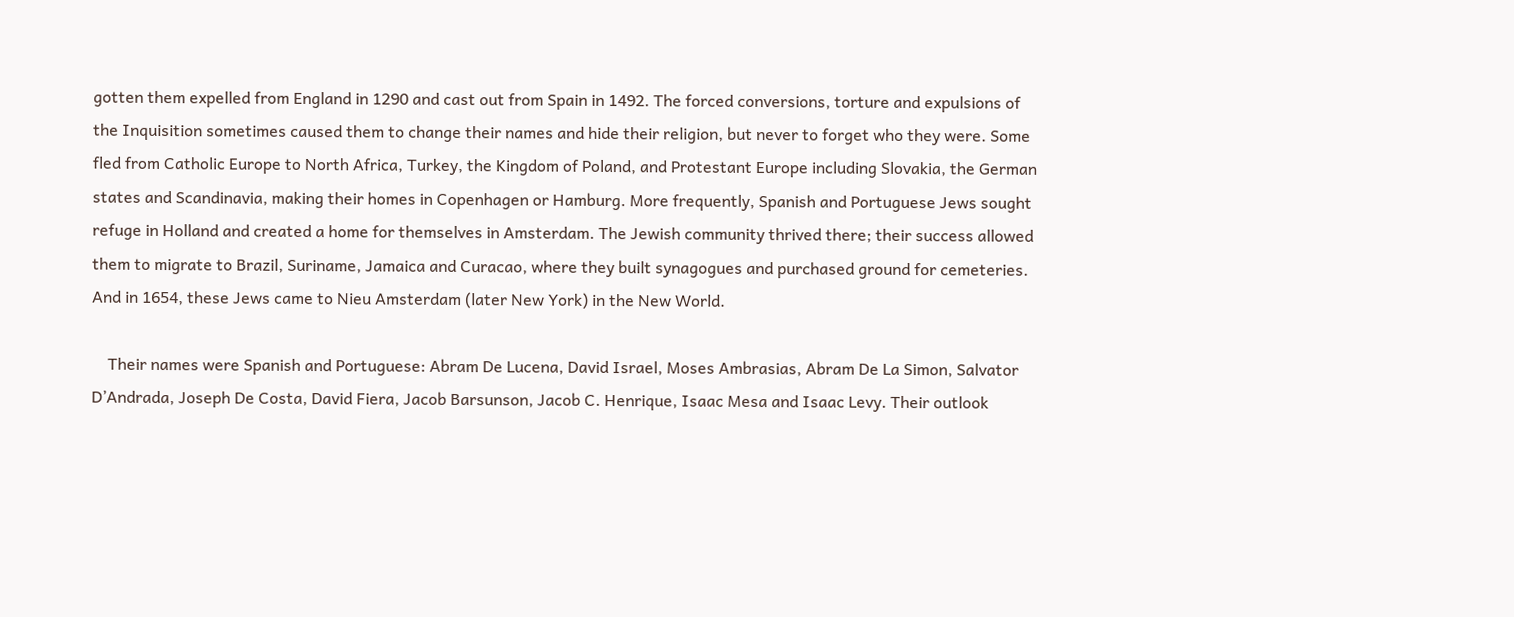gotten them expelled from England in 1290 and cast out from Spain in 1492. The forced conversions, torture and expulsions of the Inquisition sometimes caused them to change their names and hide their religion, but never to forget who they were. Some fled from Catholic Europe to North Africa, Turkey, the Kingdom of Poland, and Protestant Europe including Slovakia, the German states and Scandinavia, making their homes in Copenhagen or Hamburg. More frequently, Spanish and Portuguese Jews sought refuge in Holland and created a home for themselves in Amsterdam. The Jewish community thrived there; their success allowed them to migrate to Brazil, Suriname, Jamaica and Curacao, where they built synagogues and purchased ground for cemeteries. And in 1654, these Jews came to Nieu Amsterdam (later New York) in the New World.

    Their names were Spanish and Portuguese: Abram De Lucena, David Israel, Moses Ambrasias, Abram De La Simon, Salvator D’Andrada, Joseph De Costa, David Fiera, Jacob Barsunson, Jacob C. Henrique, Isaac Mesa and Isaac Levy. Their outlook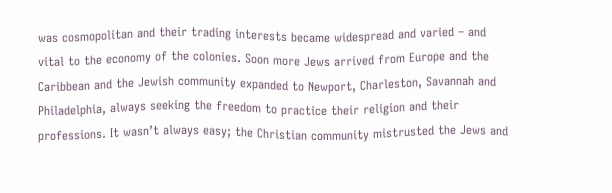was cosmopolitan and their trading interests became widespread and varied – and vital to the economy of the colonies. Soon more Jews arrived from Europe and the Caribbean and the Jewish community expanded to Newport, Charleston, Savannah and Philadelphia, always seeking the freedom to practice their religion and their professions. It wasn’t always easy; the Christian community mistrusted the Jews and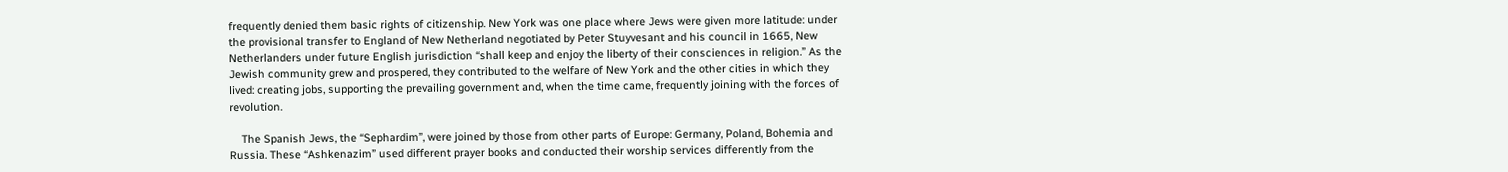frequently denied them basic rights of citizenship. New York was one place where Jews were given more latitude: under the provisional transfer to England of New Netherland negotiated by Peter Stuyvesant and his council in 1665, New Netherlanders under future English jurisdiction “shall keep and enjoy the liberty of their consciences in religion.” As the Jewish community grew and prospered, they contributed to the welfare of New York and the other cities in which they lived: creating jobs, supporting the prevailing government and, when the time came, frequently joining with the forces of revolution.

    The Spanish Jews, the “Sephardim”, were joined by those from other parts of Europe: Germany, Poland, Bohemia and Russia. These “Ashkenazim” used different prayer books and conducted their worship services differently from the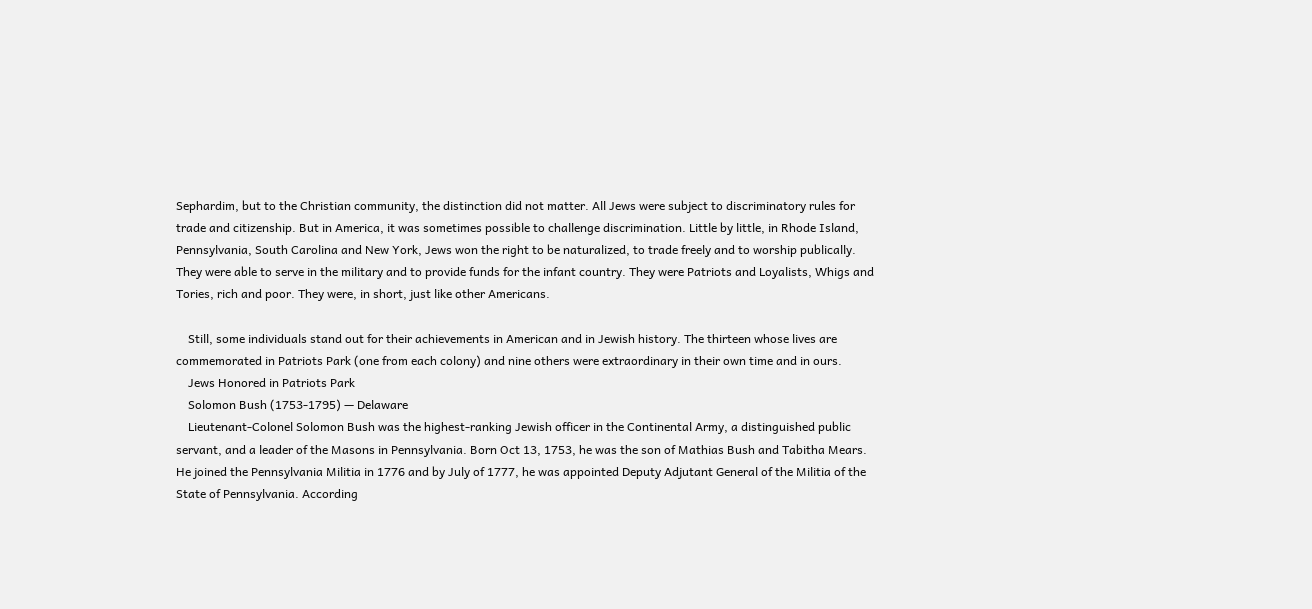Sephardim, but to the Christian community, the distinction did not matter. All Jews were subject to discriminatory rules for trade and citizenship. But in America, it was sometimes possible to challenge discrimination. Little by little, in Rhode Island, Pennsylvania, South Carolina and New York, Jews won the right to be naturalized, to trade freely and to worship publically. They were able to serve in the military and to provide funds for the infant country. They were Patriots and Loyalists, Whigs and Tories, rich and poor. They were, in short, just like other Americans.

    Still, some individuals stand out for their achievements in American and in Jewish history. The thirteen whose lives are commemorated in Patriots Park (one from each colony) and nine others were extraordinary in their own time and in ours.
    Jews Honored in Patriots Park
    Solomon Bush (1753-1795) — Delaware
    Lieutenant-Colonel Solomon Bush was the highest-ranking Jewish officer in the Continental Army, a distinguished public servant, and a leader of the Masons in Pennsylvania. Born Oct 13, 1753, he was the son of Mathias Bush and Tabitha Mears. He joined the Pennsylvania Militia in 1776 and by July of 1777, he was appointed Deputy Adjutant General of the Militia of the State of Pennsylvania. According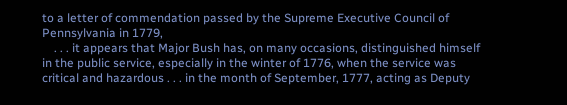to a letter of commendation passed by the Supreme Executive Council of Pennsylvania in 1779,
    . . . it appears that Major Bush has, on many occasions, distinguished himself in the public service, especially in the winter of 1776, when the service was critical and hazardous . . . in the month of September, 1777, acting as Deputy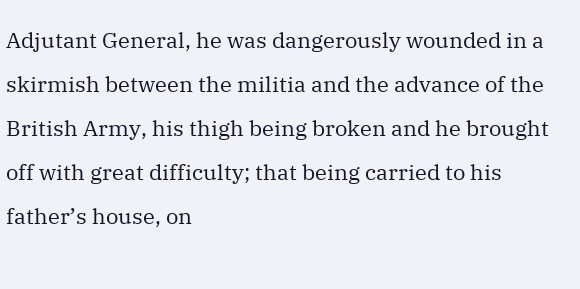Adjutant General, he was dangerously wounded in a skirmish between the militia and the advance of the British Army, his thigh being broken and he brought off with great difficulty; that being carried to his father’s house, on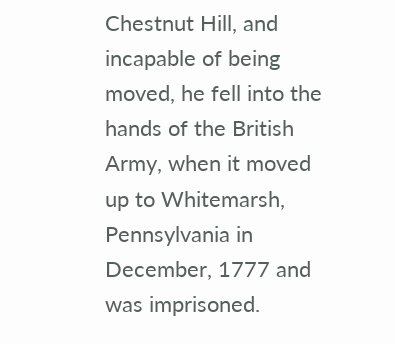Chestnut Hill, and incapable of being moved, he fell into the hands of the British Army, when it moved up to Whitemarsh, Pennsylvania in December, 1777 and was imprisoned.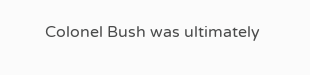Colonel Bush was ultimately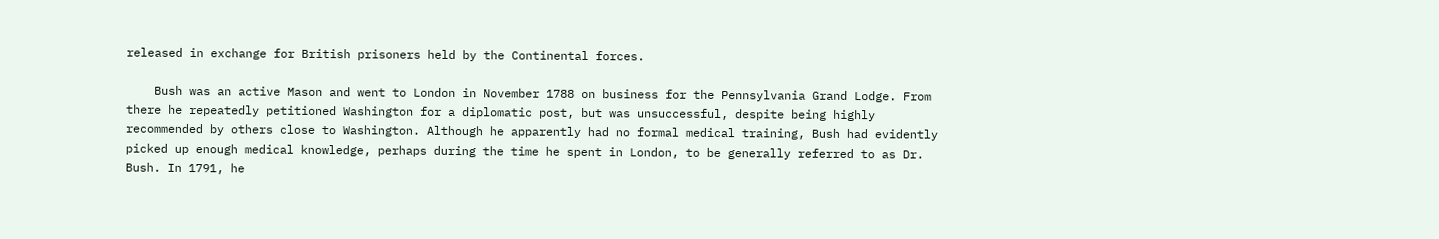released in exchange for British prisoners held by the Continental forces.

    Bush was an active Mason and went to London in November 1788 on business for the Pennsylvania Grand Lodge. From there he repeatedly petitioned Washington for a diplomatic post, but was unsuccessful, despite being highly recommended by others close to Washington. Although he apparently had no formal medical training, Bush had evidently picked up enough medical knowledge, perhaps during the time he spent in London, to be generally referred to as Dr. Bush. In 1791, he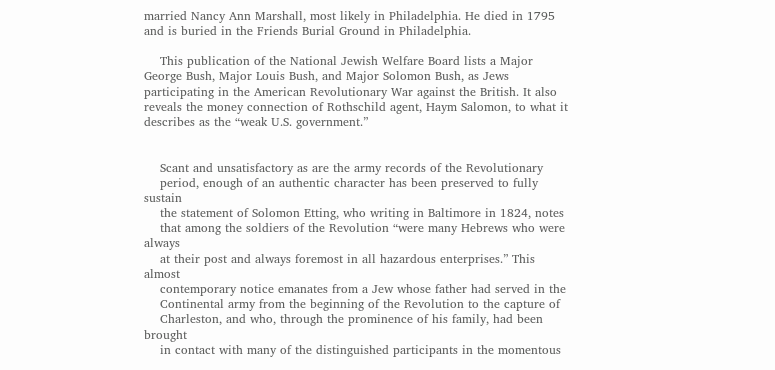married Nancy Ann Marshall, most likely in Philadelphia. He died in 1795 and is buried in the Friends Burial Ground in Philadelphia.

    This publication of the National Jewish Welfare Board lists a Major George Bush, Major Louis Bush, and Major Solomon Bush, as Jews participating in the American Revolutionary War against the British. It also reveals the money connection of Rothschild agent, Haym Salomon, to what it describes as the “weak U.S. government.”


    Scant and unsatisfactory as are the army records of the Revolutionary
    period, enough of an authentic character has been preserved to fully sustain
    the statement of Solomon Etting, who writing in Baltimore in 1824, notes
    that among the soldiers of the Revolution “were many Hebrews who were always
    at their post and always foremost in all hazardous enterprises.” This almost
    contemporary notice emanates from a Jew whose father had served in the
    Continental army from the beginning of the Revolution to the capture of
    Charleston, and who, through the prominence of his family, had been brought
    in contact with many of the distinguished participants in the momentous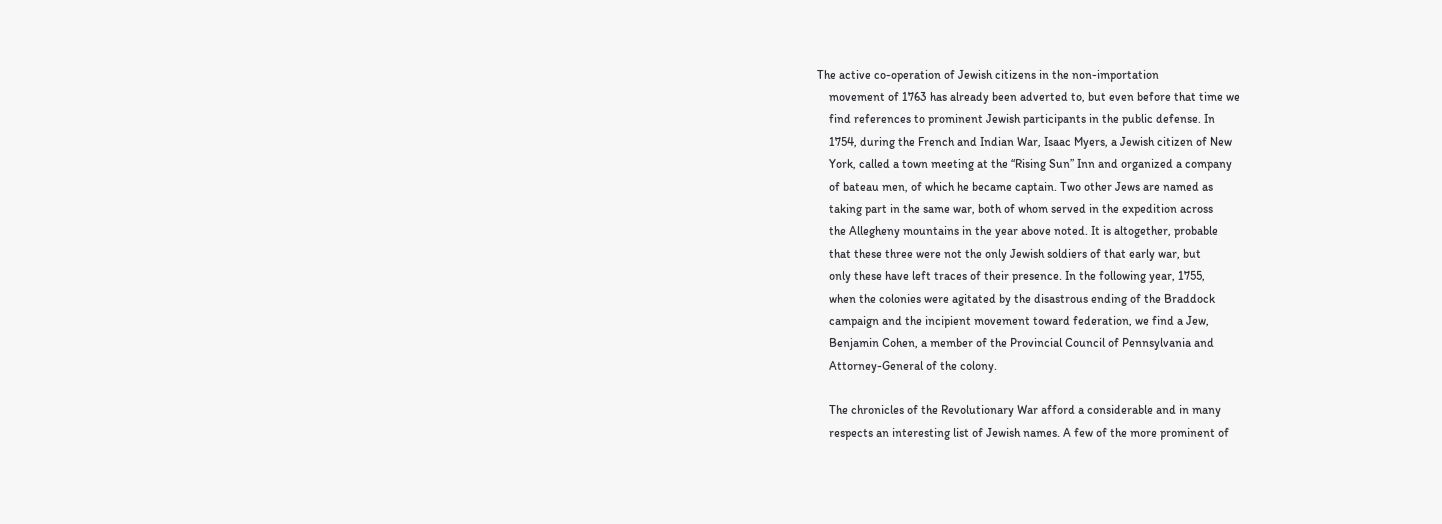The active co-operation of Jewish citizens in the non-importation
    movement of 1763 has already been adverted to, but even before that time we
    find references to prominent Jewish participants in the public defense. In
    1754, during the French and Indian War, Isaac Myers, a Jewish citizen of New
    York, called a town meeting at the “Rising Sun” Inn and organized a company
    of bateau men, of which he became captain. Two other Jews are named as
    taking part in the same war, both of whom served in the expedition across
    the Allegheny mountains in the year above noted. It is altogether, probable
    that these three were not the only Jewish soldiers of that early war, but
    only these have left traces of their presence. In the following year, 1755,
    when the colonies were agitated by the disastrous ending of the Braddock
    campaign and the incipient movement toward federation, we find a Jew,
    Benjamin Cohen, a member of the Provincial Council of Pennsylvania and
    Attorney-General of the colony.

    The chronicles of the Revolutionary War afford a considerable and in many
    respects an interesting list of Jewish names. A few of the more prominent of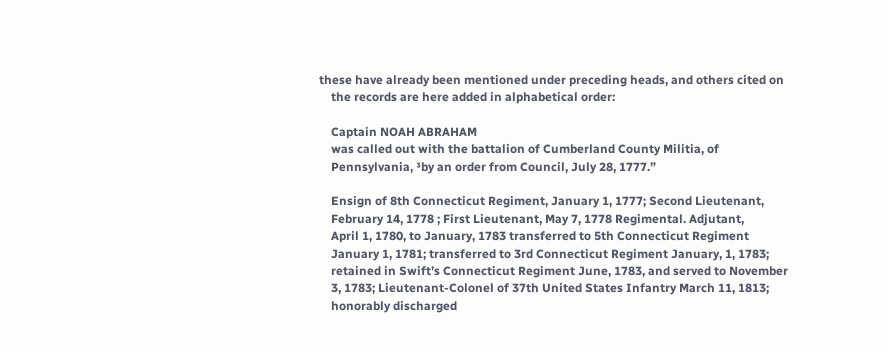these have already been mentioned under preceding heads, and others cited on
    the records are here added in alphabetical order:

    Captain NOAH ABRAHAM
    was called out with the battalion of Cumberland County Militia, of
    Pennsylvania, ³by an order from Council, July 28, 1777.”

    Ensign of 8th Connecticut Regiment, January 1, 1777; Second Lieutenant,
    February 14, 1778 ; First Lieutenant, May 7, 1778 Regimental. Adjutant,
    April 1, 1780, to January, 1783 transferred to 5th Connecticut Regiment
    January 1, 1781; transferred to 3rd Connecticut Regiment January, 1, 1783;
    retained in Swift’s Connecticut Regiment June, 1783, and served to November
    3, 1783; Lieutenant-Colonel of 37th United States Infantry March 11, 1813;
    honorably discharged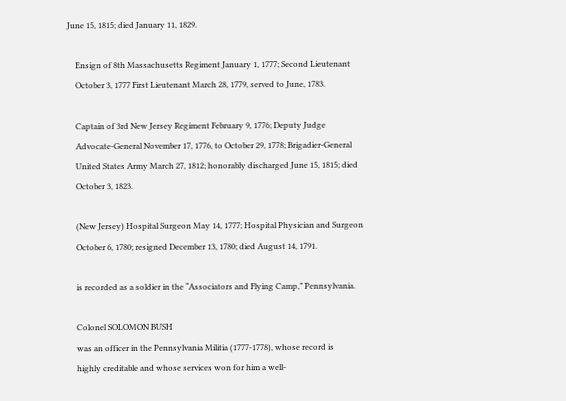June 15, 1815; died January 11, 1829.

    Ensign of 8th Massachusetts Regiment January 1, 1777; Second Lieutenant
    October 3, 1777 First Lieutenant March 28, 1779, served to June, 1783.

    Captain of 3rd New Jersey Regiment February 9, 1776; Deputy Judge
    Advocate-General November 17, 1776, to October 29, 1778; Brigadier-General
    United States Army March 27, 1812; honorably discharged June 15, 1815; died
    October 3, 1823.

    (New Jersey) Hospital Surgeon May 14, 1777; Hospital Physician and Surgeon
    October 6, 1780; resigned December 13, 1780; died August 14, 1791.

    is recorded as a soldier in the “Associators and Flying Camp,” Pennsylvania.

    Colonel SOLOMON BUSH
    was an officer in the Pennsylvania Militia (1777-1778), whose record is
    highly creditable and whose services won for him a well-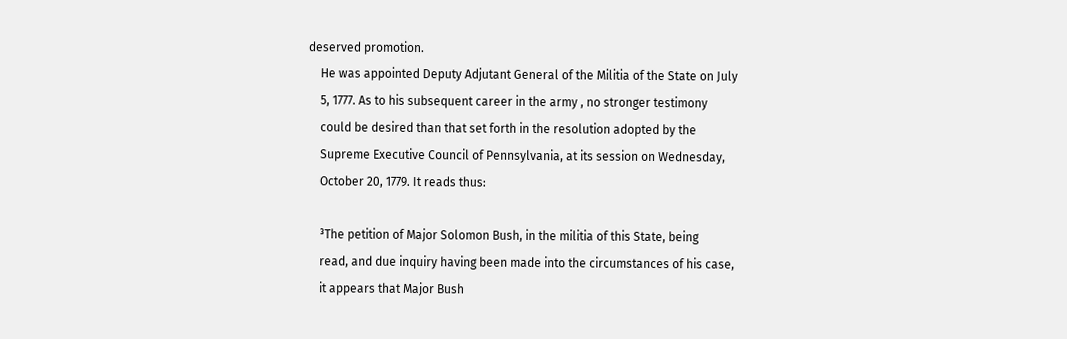deserved promotion.
    He was appointed Deputy Adjutant General of the Militia of the State on July
    5, 1777. As to his subsequent career in the army , no stronger testimony
    could be desired than that set forth in the resolution adopted by the
    Supreme Executive Council of Pennsylvania, at its session on Wednesday,
    October 20, 1779. It reads thus:

    ³The petition of Major Solomon Bush, in the militia of this State, being
    read, and due inquiry having been made into the circumstances of his case,
    it appears that Major Bush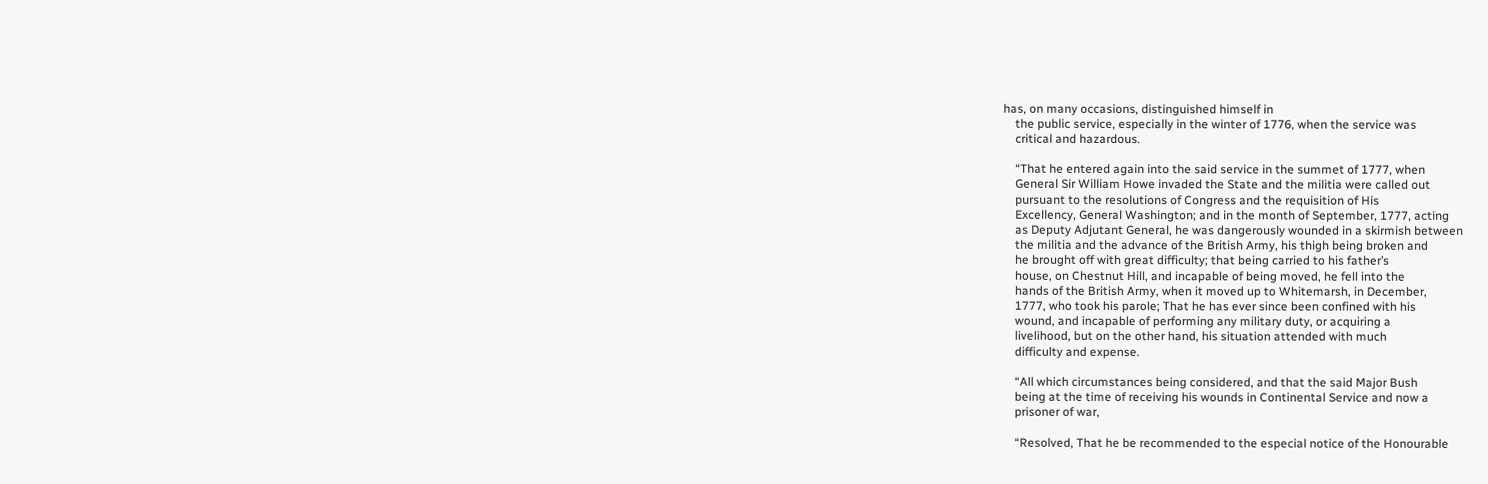has, on many occasions, distinguished himself in
    the public service, especially in the winter of 1776, when the service was
    critical and hazardous.

    “That he entered again into the said service in the summet of 1777, when
    General Sir William Howe invaded the State and the militia were called out
    pursuant to the resolutions of Congress and the requisition of His
    Excellency, General Washington; and in the month of September, 1777, acting
    as Deputy Adjutant General, he was dangerously wounded in a skirmish between
    the militia and the advance of the British Army, his thigh being broken and
    he brought off with great difficulty; that being carried to his father’s
    house, on Chestnut Hill, and incapable of being moved, he fell into the
    hands of the British Army, when it moved up to Whitemarsh, in December,
    1777, who took his parole; That he has ever since been confined with his
    wound, and incapable of performing any military duty, or acquiring a
    livelihood, but on the other hand, his situation attended with much
    difficulty and expense.

    “All which circumstances being considered, and that the said Major Bush
    being at the time of receiving his wounds in Continental Service and now a
    prisoner of war,

    “Resolved, That he be recommended to the especial notice of the Honourable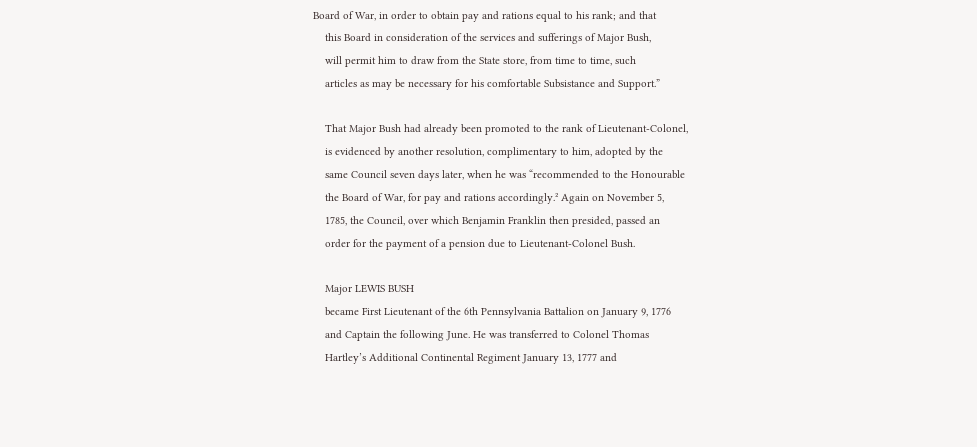Board of War, in order to obtain pay and rations equal to his rank; and that
    this Board in consideration of the services and sufferings of Major Bush,
    will permit him to draw from the State store, from time to time, such
    articles as may be necessary for his comfortable Subsistance and Support.”

    That Major Bush had already been promoted to the rank of Lieutenant-Colonel,
    is evidenced by another resolution, complimentary to him, adopted by the
    same Council seven days later, when he was “recommended to the Honourable
    the Board of War, for pay and rations accordingly.² Again on November 5,
    1785, the Council, over which Benjamin Franklin then presided, passed an
    order for the payment of a pension due to Lieutenant-Colonel Bush.

    Major LEWIS BUSH
    became First Lieutenant of the 6th Pennsylvania Battalion on January 9, 1776
    and Captain the following June. He was transferred to Colonel Thomas
    Hartley’s Additional Continental Regiment January 13, 1777 and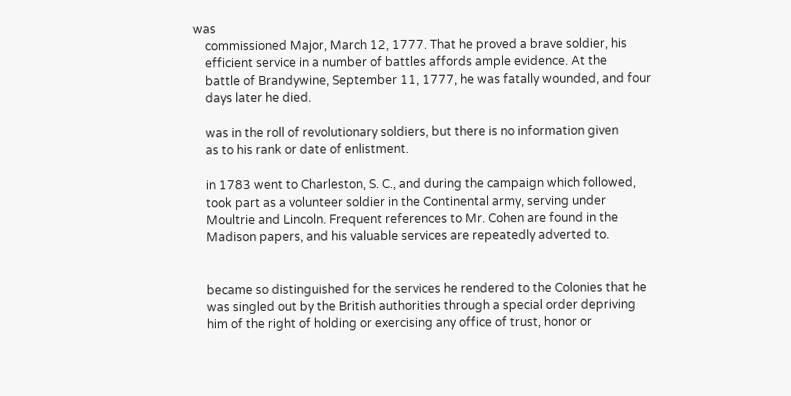was
    commissioned Major, March 12, 1777. That he proved a brave soldier, his
    efficient service in a number of battles affords ample evidence. At the
    battle of Brandywine, September 11, 1777, he was fatally wounded, and four
    days later he died.

    was in the roll of revolutionary soldiers, but there is no information given
    as to his rank or date of enlistment.

    in 1783 went to Charleston, S. C., and during the campaign which followed,
    took part as a volunteer soldier in the Continental army, serving under
    Moultrie and Lincoln. Frequent references to Mr. Cohen are found in the
    Madison papers, and his valuable services are repeatedly adverted to.


    became so distinguished for the services he rendered to the Colonies that he
    was singled out by the British authorities through a special order depriving
    him of the right of holding or exercising any office of trust, honor or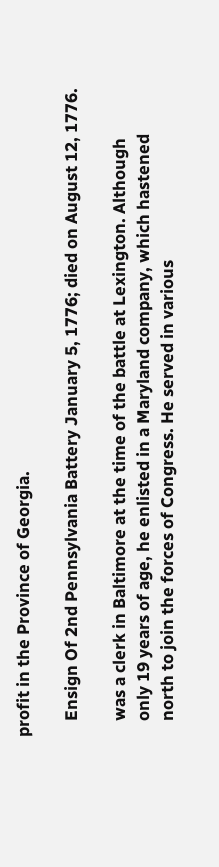profit in the Province of Georgia.

    Ensign Of 2nd Pennsylvania Battery January 5, 1776; died on August 12, 1776.

    was a clerk in Baltimore at the time of the battle at Lexington. Although
    only 19 years of age, he enlisted in a Maryland company, which hastened
    north to join the forces of Congress. He served in various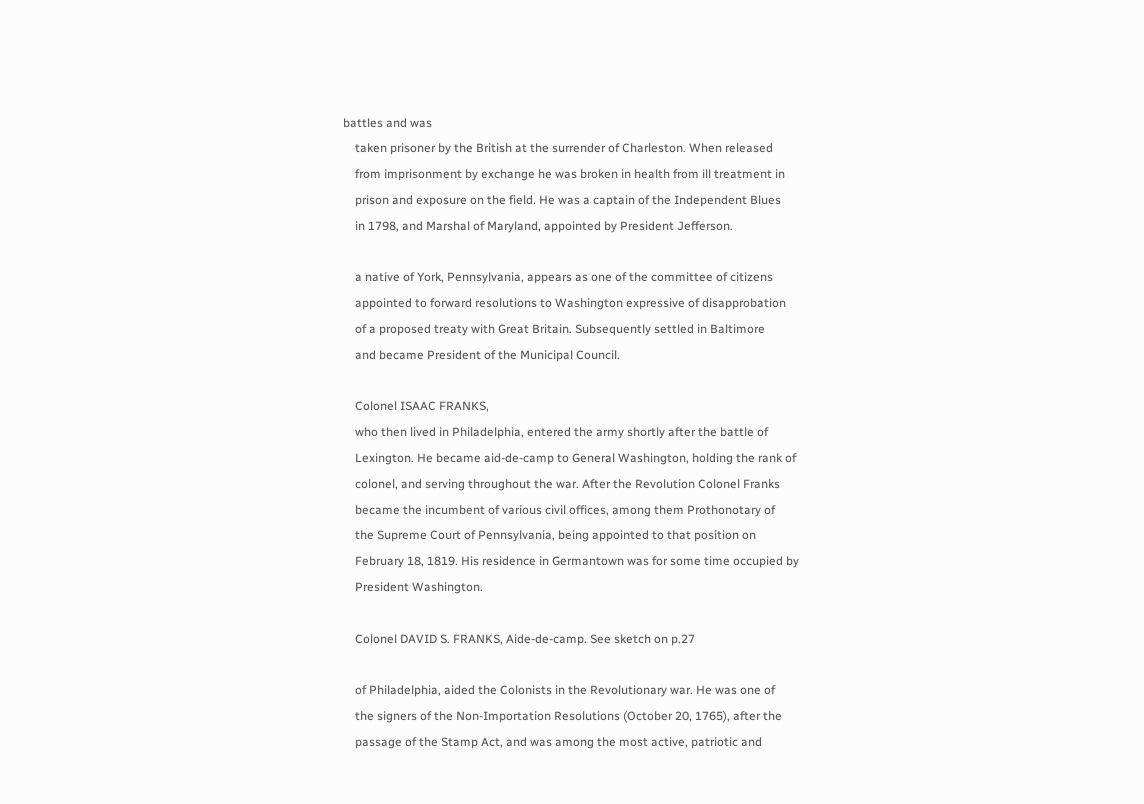battles and was
    taken prisoner by the British at the surrender of Charleston. When released
    from imprisonment by exchange he was broken in health from ill treatment in
    prison and exposure on the field. He was a captain of the Independent Blues
    in 1798, and Marshal of Maryland, appointed by President Jefferson.

    a native of York, Pennsylvania, appears as one of the committee of citizens
    appointed to forward resolutions to Washington expressive of disapprobation
    of a proposed treaty with Great Britain. Subsequently settled in Baltimore
    and became President of the Municipal Council.

    Colonel ISAAC FRANKS,
    who then lived in Philadelphia, entered the army shortly after the battle of
    Lexington. He became aid-de-camp to General Washington, holding the rank of
    colonel, and serving throughout the war. After the Revolution Colonel Franks
    became the incumbent of various civil offices, among them Prothonotary of
    the Supreme Court of Pennsylvania, being appointed to that position on
    February 18, 1819. His residence in Germantown was for some time occupied by
    President Washington.

    Colonel DAVID S. FRANKS, Aide-de-camp. See sketch on p.27

    of Philadelphia, aided the Colonists in the Revolutionary war. He was one of
    the signers of the Non-Importation Resolutions (October 20, 1765), after the
    passage of the Stamp Act, and was among the most active, patriotic and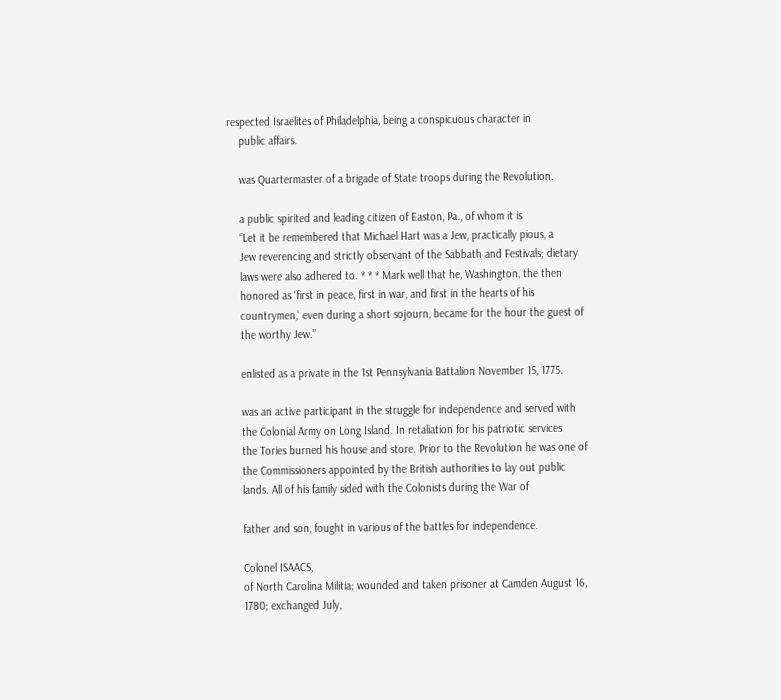respected Israelites of Philadelphia, being a conspicuous character in
    public affairs.

    was Quartermaster of a brigade of State troops during the Revolution.

    a public spirited and leading citizen of Easton, Pa., of whom it is
    “Let it be remembered that Michael Hart was a Jew, practically pious, a
    Jew reverencing and strictly observant of the Sabbath and Festivals; dietary
    laws were also adhered to. * * * Mark well that he, Washington, the then
    honored as ‘first in peace, first in war, and first in the hearts of his
    countrymen,’ even during a short sojourn, became for the hour the guest of
    the worthy Jew.”

    enlisted as a private in the 1st Pennsylvania Battalion November 15, 1775.

    was an active participant in the struggle for independence and served with
    the Colonial Army on Long Island. In retaliation for his patriotic services
    the Tories burned his house and store. Prior to the Revolution he was one of
    the Commissioners appointed by the British authorities to lay out public
    lands. All of his family sided with the Colonists during the War of

    father and son, fought in various of the battles for independence.

    Colonel ISAACS,
    of North Carolina Militia; wounded and taken prisoner at Camden August 16,
    1780; exchanged July,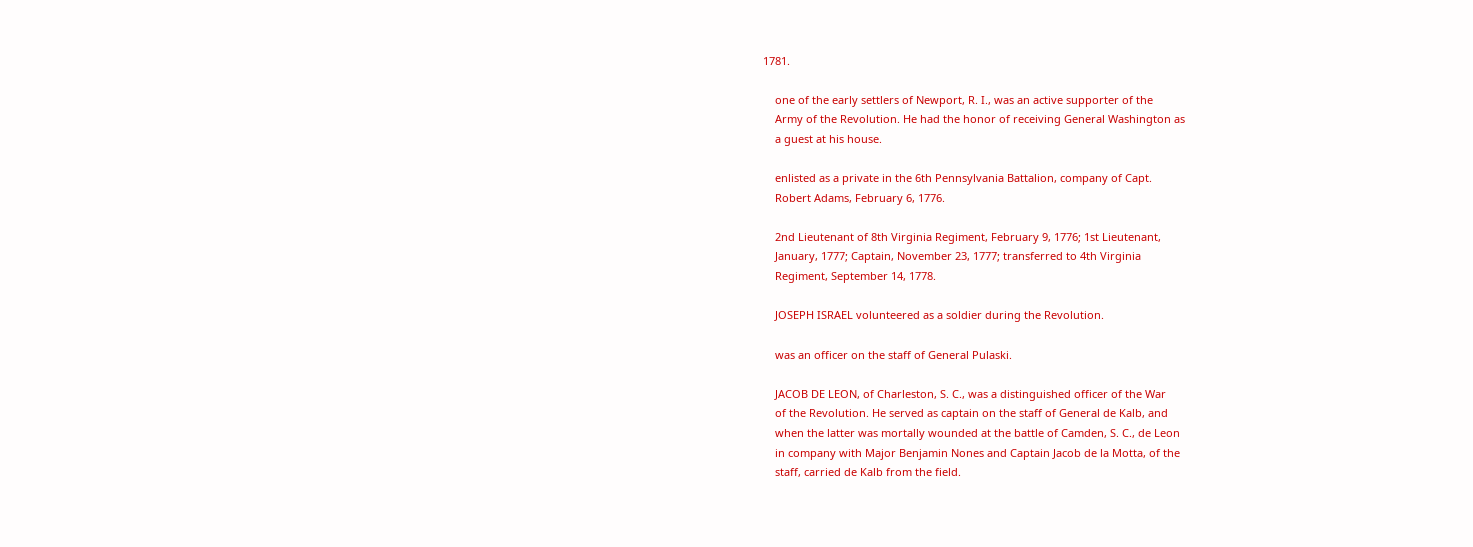1781.

    one of the early settlers of Newport, R. I., was an active supporter of the
    Army of the Revolution. He had the honor of receiving General Washington as
    a guest at his house.

    enlisted as a private in the 6th Pennsylvania Battalion, company of Capt.
    Robert Adams, February 6, 1776.

    2nd Lieutenant of 8th Virginia Regiment, February 9, 1776; 1st Lieutenant,
    January, 1777; Captain, November 23, 1777; transferred to 4th Virginia
    Regiment, September 14, 1778.

    JOSEPH ISRAEL volunteered as a soldier during the Revolution.

    was an officer on the staff of General Pulaski.

    JACOB DE LEON, of Charleston, S. C., was a distinguished officer of the War
    of the Revolution. He served as captain on the staff of General de Kalb, and
    when the latter was mortally wounded at the battle of Camden, S. C., de Leon
    in company with Major Benjamin Nones and Captain Jacob de la Motta, of the
    staff, carried de Kalb from the field.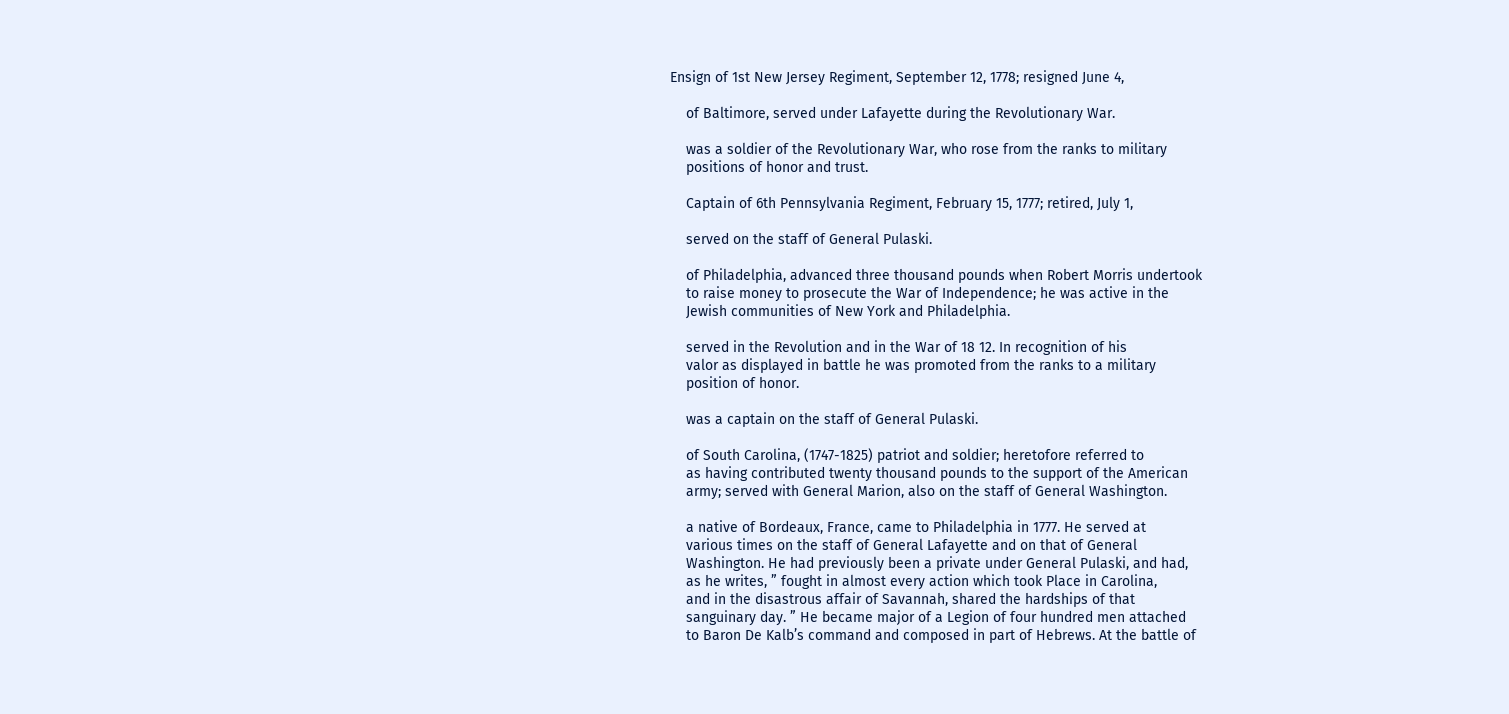Ensign of 1st New Jersey Regiment, September 12, 1778; resigned June 4,

    of Baltimore, served under Lafayette during the Revolutionary War.

    was a soldier of the Revolutionary War, who rose from the ranks to military
    positions of honor and trust.

    Captain of 6th Pennsylvania Regiment, February 15, 1777; retired, July 1,

    served on the staff of General Pulaski.

    of Philadelphia, advanced three thousand pounds when Robert Morris undertook
    to raise money to prosecute the War of Independence; he was active in the
    Jewish communities of New York and Philadelphia.

    served in the Revolution and in the War of 18 12. In recognition of his
    valor as displayed in battle he was promoted from the ranks to a military
    position of honor.

    was a captain on the staff of General Pulaski.

    of South Carolina, (1747-1825) patriot and soldier; heretofore referred to
    as having contributed twenty thousand pounds to the support of the American
    army; served with General Marion, also on the staff of General Washington.

    a native of Bordeaux, France, came to Philadelphia in 1777. He served at
    various times on the staff of General Lafayette and on that of General
    Washington. He had previously been a private under General Pulaski, and had,
    as he writes, ” fought in almost every action which took Place in Carolina,
    and in the disastrous affair of Savannah, shared the hardships of that
    sanguinary day. ” He became major of a Legion of four hundred men attached
    to Baron De Kalb’s command and composed in part of Hebrews. At the battle of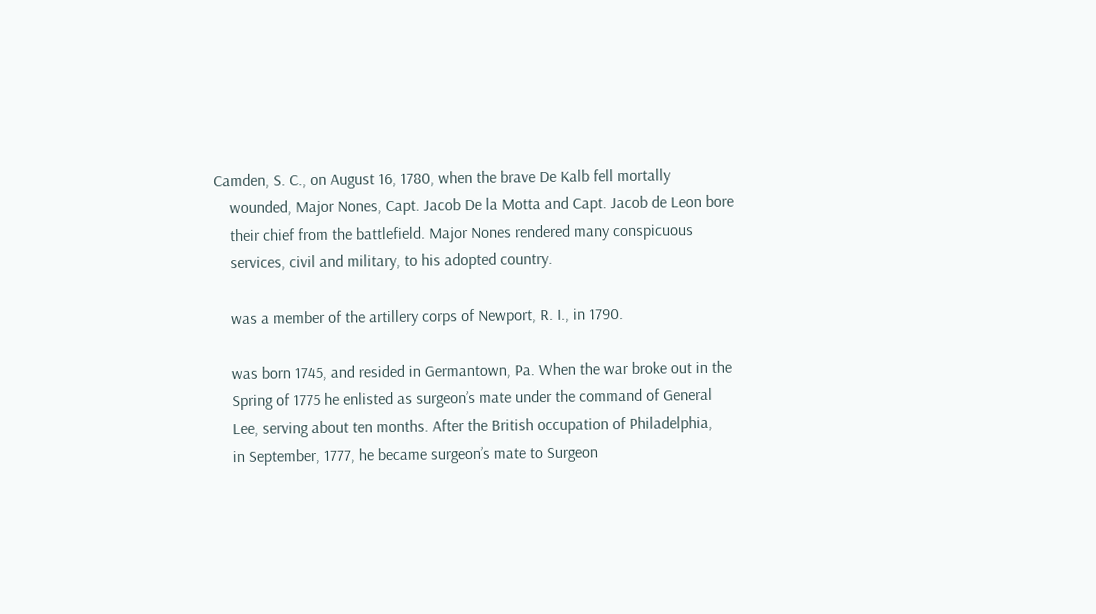Camden, S. C., on August 16, 1780, when the brave De Kalb fell mortally
    wounded, Major Nones, Capt. Jacob De la Motta and Capt. Jacob de Leon bore
    their chief from the battlefield. Major Nones rendered many conspicuous
    services, civil and military, to his adopted country.

    was a member of the artillery corps of Newport, R. I., in 1790.

    was born 1745, and resided in Germantown, Pa. When the war broke out in the
    Spring of 1775 he enlisted as surgeon’s mate under the command of General
    Lee, serving about ten months. After the British occupation of Philadelphia,
    in September, 1777, he became surgeon’s mate to Surgeon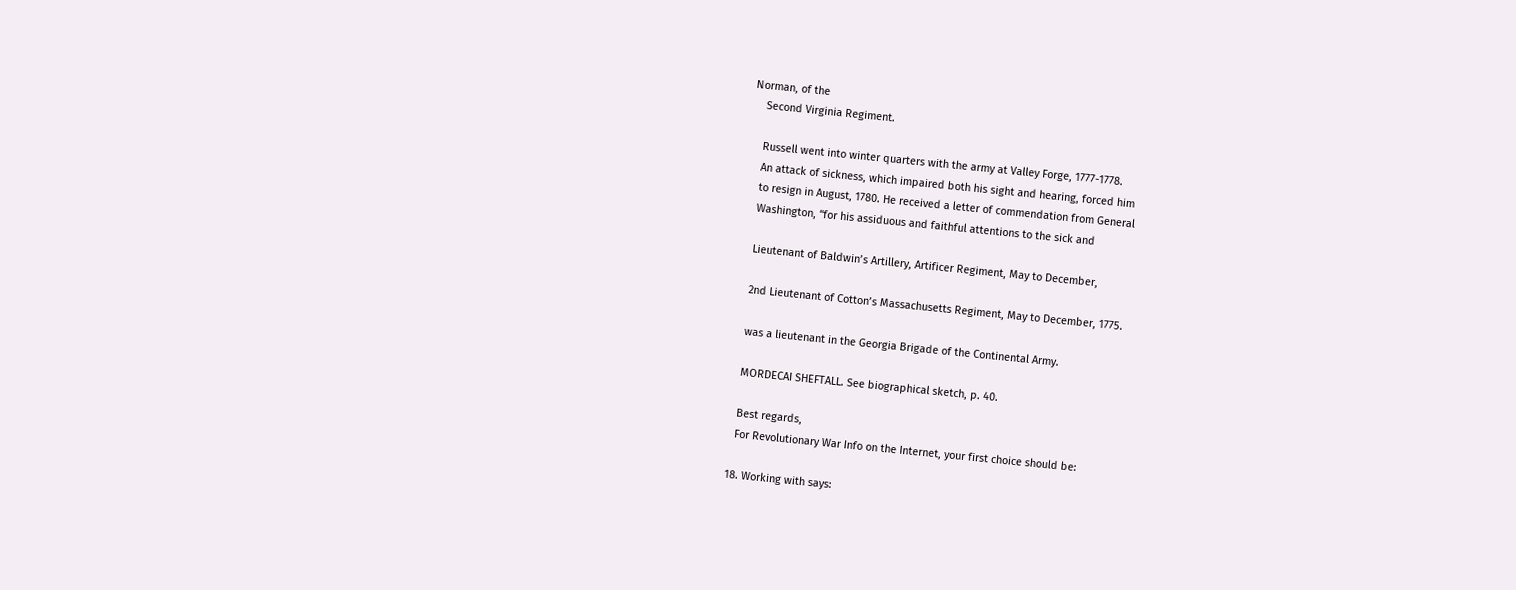Norman, of the
    Second Virginia Regiment.

    Russell went into winter quarters with the army at Valley Forge, 1777-1778.
    An attack of sickness, which impaired both his sight and hearing, forced him
    to resign in August, 1780. He received a letter of commendation from General
    Washington, “for his assiduous and faithful attentions to the sick and

    Lieutenant of Baldwin’s Artillery, Artificer Regiment, May to December,

    2nd Lieutenant of Cotton’s Massachusetts Regiment, May to December, 1775.

    was a lieutenant in the Georgia Brigade of the Continental Army.

    MORDECAI SHEFTALL. See biographical sketch, p. 40.

    Best regards,
    For Revolutionary War Info on the Internet, your first choice should be:

  18. Working with says: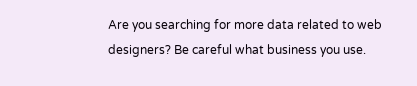Are you searching for more data related to web designers? Be careful what business you use.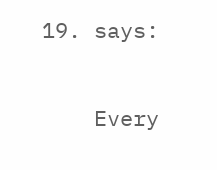19. says:

    Every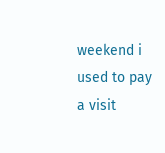weekend i used to pay a visit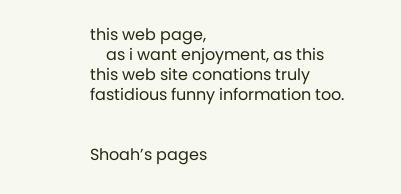this web page,
    as i want enjoyment, as this this web site conations truly fastidious funny information too.


Shoah’s pages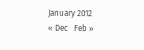January 2012
« Dec   Feb »